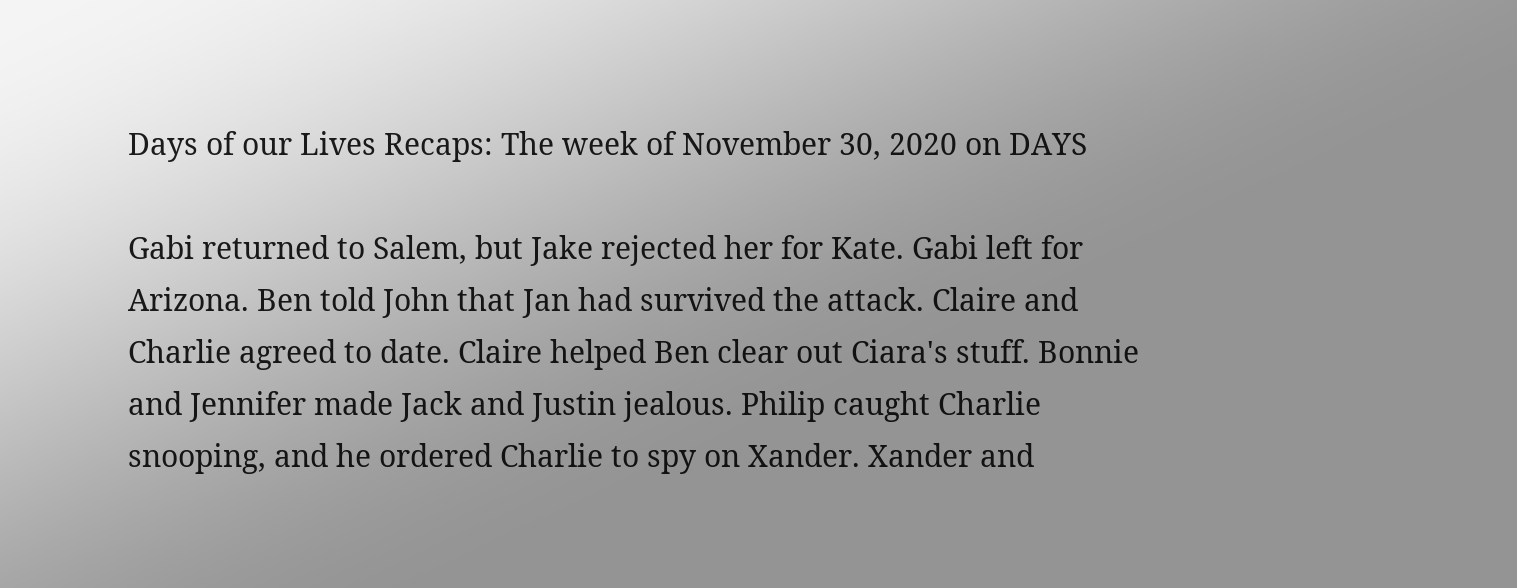Days of our Lives Recaps: The week of November 30, 2020 on DAYS

Gabi returned to Salem, but Jake rejected her for Kate. Gabi left for Arizona. Ben told John that Jan had survived the attack. Claire and Charlie agreed to date. Claire helped Ben clear out Ciara's stuff. Bonnie and Jennifer made Jack and Justin jealous. Philip caught Charlie snooping, and he ordered Charlie to spy on Xander. Xander and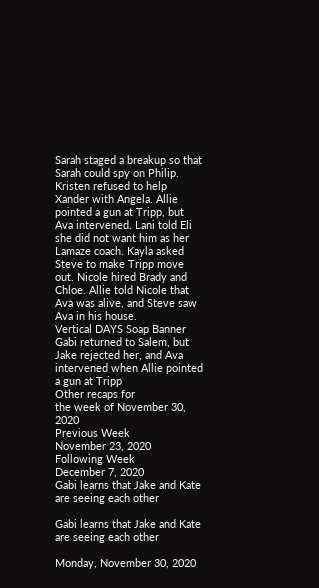Sarah staged a breakup so that Sarah could spy on Philip. Kristen refused to help Xander with Angela. Allie pointed a gun at Tripp, but Ava intervened. Lani told Eli she did not want him as her Lamaze coach. Kayla asked Steve to make Tripp move out. Nicole hired Brady and Chloe. Allie told Nicole that Ava was alive, and Steve saw Ava in his house.
Vertical DAYS Soap Banner
Gabi returned to Salem, but Jake rejected her, and Ava intervened when Allie pointed a gun at Tripp
Other recaps for
the week of November 30, 2020
Previous Week
November 23, 2020
Following Week
December 7, 2020
Gabi learns that Jake and Kate are seeing each other

Gabi learns that Jake and Kate are seeing each other

Monday, November 30, 2020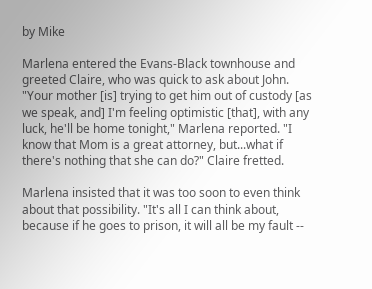by Mike

Marlena entered the Evans-Black townhouse and greeted Claire, who was quick to ask about John. "Your mother [is] trying to get him out of custody [as we speak, and] I'm feeling optimistic [that], with any luck, he'll be home tonight," Marlena reported. "I know that Mom is a great attorney, but...what if there's nothing that she can do?" Claire fretted.

Marlena insisted that it was too soon to even think about that possibility. "It's all I can think about, because if he goes to prison, it will all be my fault --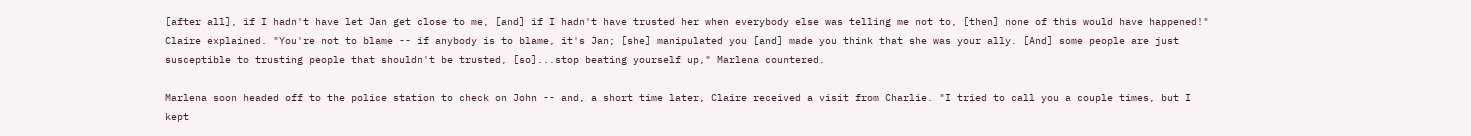[after all], if I hadn't have let Jan get close to me, [and] if I hadn't have trusted her when everybody else was telling me not to, [then] none of this would have happened!" Claire explained. "You're not to blame -- if anybody is to blame, it's Jan; [she] manipulated you [and] made you think that she was your ally. [And] some people are just susceptible to trusting people that shouldn't be trusted, [so]...stop beating yourself up," Marlena countered.

Marlena soon headed off to the police station to check on John -- and, a short time later, Claire received a visit from Charlie. "I tried to call you a couple times, but I kept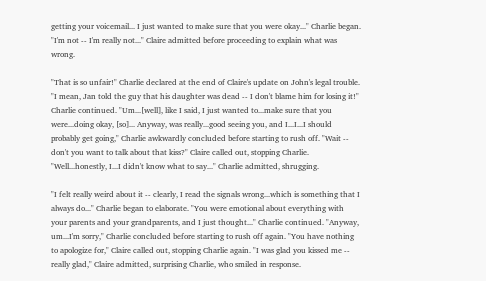getting your voicemail... I just wanted to make sure that you were okay..." Charlie began. "I'm not -- I'm really not..." Claire admitted before proceeding to explain what was wrong.

"That is so unfair!" Charlie declared at the end of Claire's update on John's legal trouble. "I mean, Jan told the guy that his daughter was dead -- I don't blame him for losing it!" Charlie continued. "Um...[well], like I said, I just wanted to...make sure that you were...doing okay, [so]... Anyway, was really...good seeing you, and I...I...I should probably get going," Charlie awkwardly concluded before starting to rush off. "Wait -- don't you want to talk about that kiss?" Claire called out, stopping Charlie. "Well...honestly, I...I didn't know what to say..." Charlie admitted, shrugging.

"I felt really weird about it -- clearly, I read the signals wrong...which is something that I always do..." Charlie began to elaborate. "You were emotional about everything with your parents and your grandparents, and I just thought..." Charlie continued. "Anyway, um...I'm sorry," Charlie concluded before starting to rush off again. "You have nothing to apologize for," Claire called out, stopping Charlie again. "I was glad you kissed me -- really glad," Claire admitted, surprising Charlie, who smiled in response.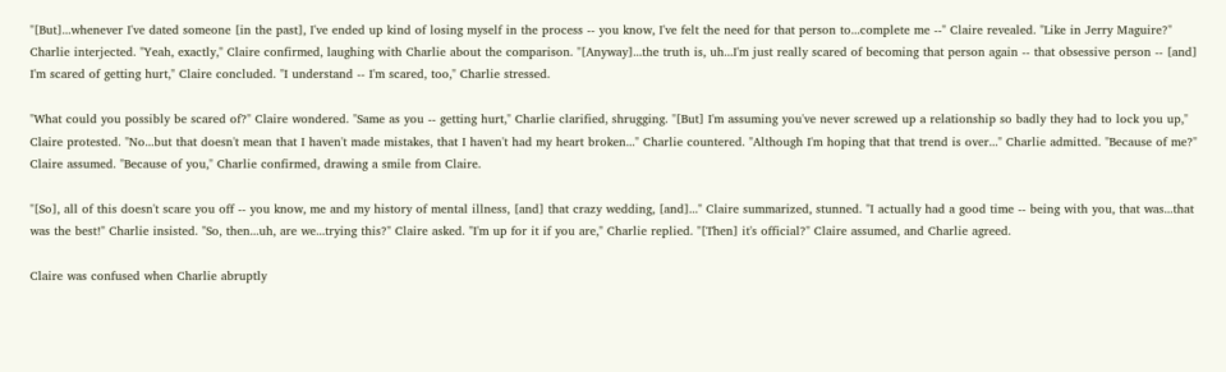"[But]...whenever I've dated someone [in the past], I've ended up kind of losing myself in the process -- you know, I've felt the need for that person to...complete me --" Claire revealed. "Like in Jerry Maguire?" Charlie interjected. "Yeah, exactly," Claire confirmed, laughing with Charlie about the comparison. "[Anyway]...the truth is, uh...I'm just really scared of becoming that person again -- that obsessive person -- [and] I'm scared of getting hurt," Claire concluded. "I understand -- I'm scared, too," Charlie stressed.

"What could you possibly be scared of?" Claire wondered. "Same as you -- getting hurt," Charlie clarified, shrugging. "[But] I'm assuming you've never screwed up a relationship so badly they had to lock you up," Claire protested. "No...but that doesn't mean that I haven't made mistakes, that I haven't had my heart broken..." Charlie countered. "Although I'm hoping that that trend is over..." Charlie admitted. "Because of me?" Claire assumed. "Because of you," Charlie confirmed, drawing a smile from Claire.

"[So], all of this doesn't scare you off -- you know, me and my history of mental illness, [and] that crazy wedding, [and]..." Claire summarized, stunned. "I actually had a good time -- being with you, that was...that was the best!" Charlie insisted. "So, then...uh, are we...trying this?" Claire asked. "I'm up for it if you are," Charlie replied. "[Then] it's official?" Claire assumed, and Charlie agreed.

Claire was confused when Charlie abruptly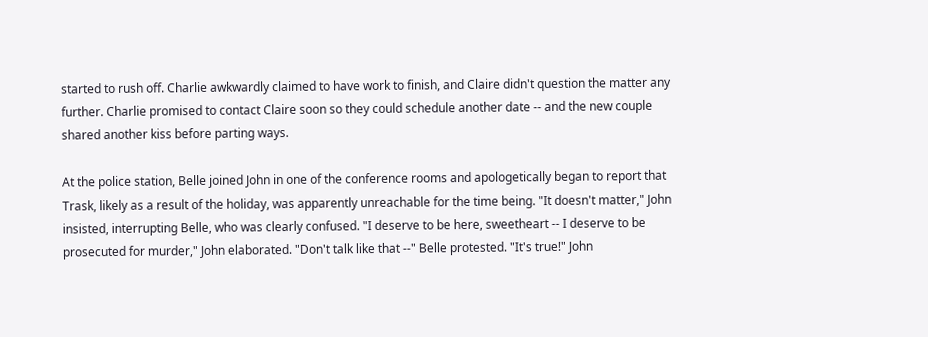started to rush off. Charlie awkwardly claimed to have work to finish, and Claire didn't question the matter any further. Charlie promised to contact Claire soon so they could schedule another date -- and the new couple shared another kiss before parting ways.

At the police station, Belle joined John in one of the conference rooms and apologetically began to report that Trask, likely as a result of the holiday, was apparently unreachable for the time being. "It doesn't matter," John insisted, interrupting Belle, who was clearly confused. "I deserve to be here, sweetheart -- I deserve to be prosecuted for murder," John elaborated. "Don't talk like that --" Belle protested. "It's true!" John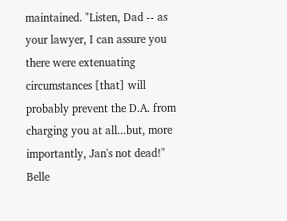maintained. "Listen, Dad -- as your lawyer, I can assure you there were extenuating circumstances [that] will probably prevent the D.A. from charging you at all...but, more importantly, Jan's not dead!" Belle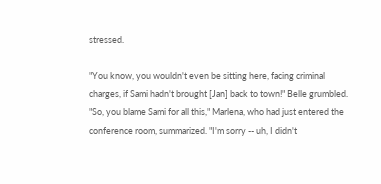stressed.

"You know, you wouldn't even be sitting here, facing criminal charges, if Sami hadn't brought [Jan] back to town!" Belle grumbled. "So, you blame Sami for all this," Marlena, who had just entered the conference room, summarized. "I'm sorry -- uh, I didn't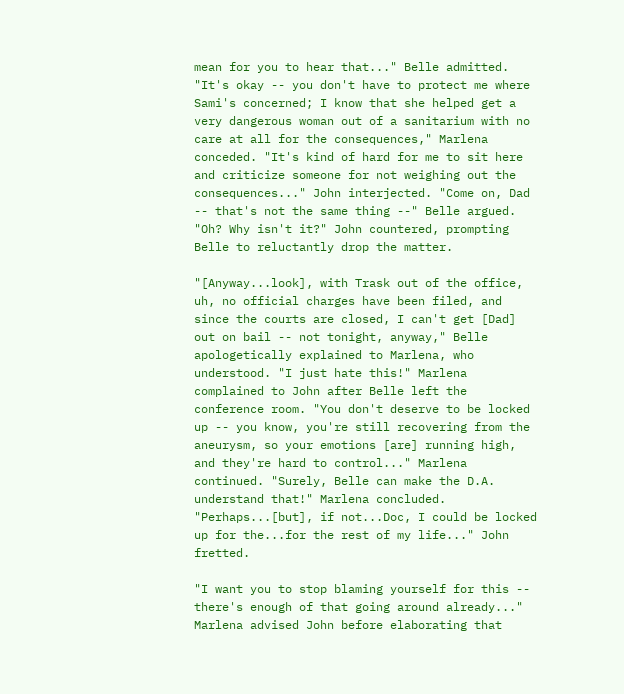mean for you to hear that..." Belle admitted. "It's okay -- you don't have to protect me where Sami's concerned; I know that she helped get a very dangerous woman out of a sanitarium with no care at all for the consequences," Marlena conceded. "It's kind of hard for me to sit here and criticize someone for not weighing out the consequences..." John interjected. "Come on, Dad -- that's not the same thing --" Belle argued. "Oh? Why isn't it?" John countered, prompting Belle to reluctantly drop the matter.

"[Anyway...look], with Trask out of the office, uh, no official charges have been filed, and since the courts are closed, I can't get [Dad] out on bail -- not tonight, anyway," Belle apologetically explained to Marlena, who understood. "I just hate this!" Marlena complained to John after Belle left the conference room. "You don't deserve to be locked up -- you know, you're still recovering from the aneurysm, so your emotions [are] running high, and they're hard to control..." Marlena continued. "Surely, Belle can make the D.A. understand that!" Marlena concluded. "Perhaps...[but], if not...Doc, I could be locked up for the...for the rest of my life..." John fretted.

"I want you to stop blaming yourself for this -- there's enough of that going around already..." Marlena advised John before elaborating that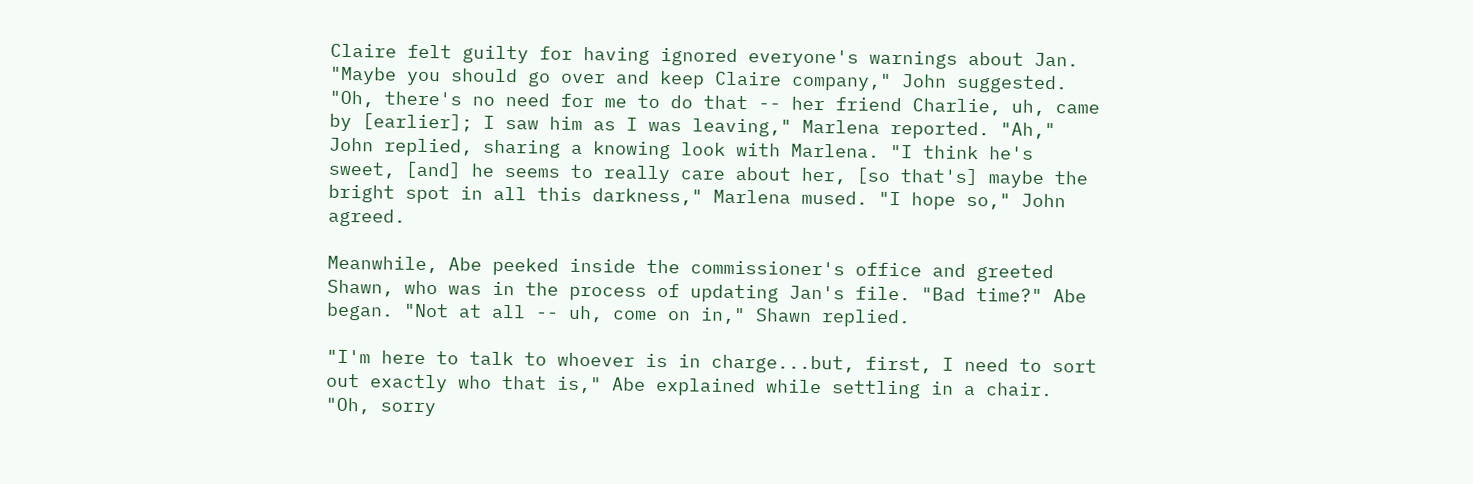Claire felt guilty for having ignored everyone's warnings about Jan. "Maybe you should go over and keep Claire company," John suggested. "Oh, there's no need for me to do that -- her friend Charlie, uh, came by [earlier]; I saw him as I was leaving," Marlena reported. "Ah," John replied, sharing a knowing look with Marlena. "I think he's sweet, [and] he seems to really care about her, [so that's] maybe the bright spot in all this darkness," Marlena mused. "I hope so," John agreed.

Meanwhile, Abe peeked inside the commissioner's office and greeted Shawn, who was in the process of updating Jan's file. "Bad time?" Abe began. "Not at all -- uh, come on in," Shawn replied.

"I'm here to talk to whoever is in charge...but, first, I need to sort out exactly who that is," Abe explained while settling in a chair. "Oh, sorry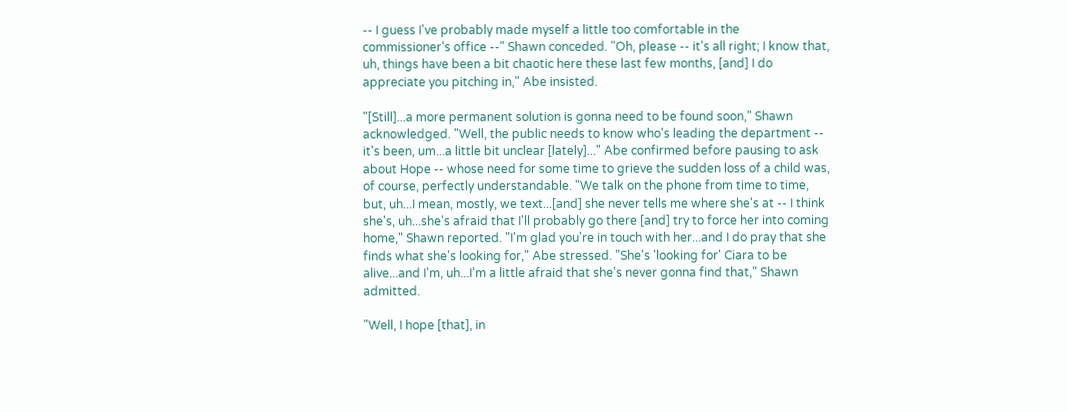-- I guess I've probably made myself a little too comfortable in the commissioner's office --" Shawn conceded. "Oh, please -- it's all right; I know that, uh, things have been a bit chaotic here these last few months, [and] I do appreciate you pitching in," Abe insisted.

"[Still]...a more permanent solution is gonna need to be found soon," Shawn acknowledged. "Well, the public needs to know who's leading the department -- it's been, um...a little bit unclear [lately]..." Abe confirmed before pausing to ask about Hope -- whose need for some time to grieve the sudden loss of a child was, of course, perfectly understandable. "We talk on the phone from time to time, but, uh...I mean, mostly, we text...[and] she never tells me where she's at -- I think she's, uh...she's afraid that I'll probably go there [and] try to force her into coming home," Shawn reported. "I'm glad you're in touch with her...and I do pray that she finds what she's looking for," Abe stressed. "She's 'looking for' Ciara to be alive...and I'm, uh...I'm a little afraid that she's never gonna find that," Shawn admitted.

"Well, I hope [that], in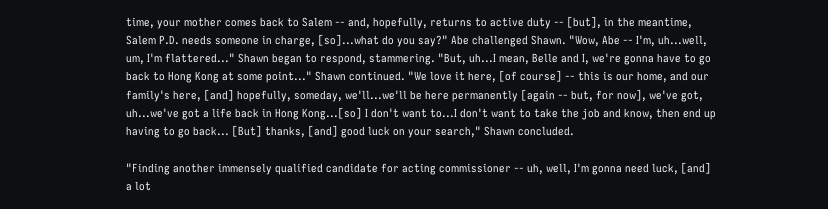time, your mother comes back to Salem -- and, hopefully, returns to active duty -- [but], in the meantime, Salem P.D. needs someone in charge, [so]...what do you say?" Abe challenged Shawn. "Wow, Abe -- I'm, uh...well, um, I'm flattered..." Shawn began to respond, stammering. "But, uh...I mean, Belle and I, we're gonna have to go back to Hong Kong at some point..." Shawn continued. "We love it here, [of course] -- this is our home, and our family's here, [and] hopefully, someday, we'll...we'll be here permanently [again -- but, for now], we've got, uh...we've got a life back in Hong Kong...[so] I don't want to...I don't want to take the job and know, then end up having to go back... [But] thanks, [and] good luck on your search," Shawn concluded.

"Finding another immensely qualified candidate for acting commissioner -- uh, well, I'm gonna need luck, [and] a lot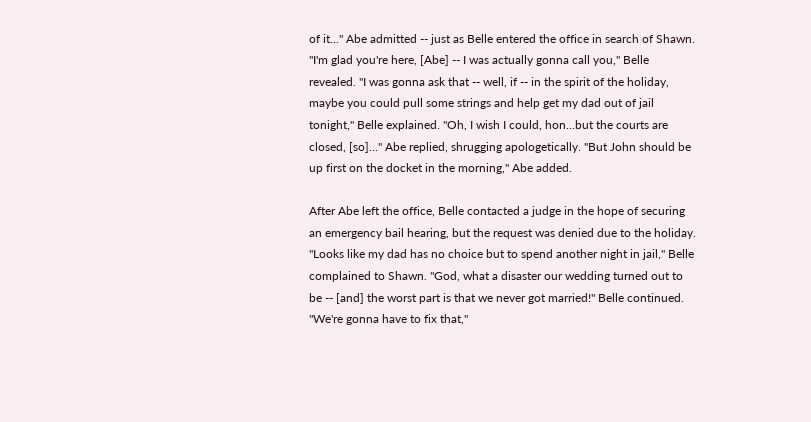of it..." Abe admitted -- just as Belle entered the office in search of Shawn. "I'm glad you're here, [Abe] -- I was actually gonna call you," Belle revealed. "I was gonna ask that -- well, if -- in the spirit of the holiday, maybe you could pull some strings and help get my dad out of jail tonight," Belle explained. "Oh, I wish I could, hon...but the courts are closed, [so]..." Abe replied, shrugging apologetically. "But John should be up first on the docket in the morning," Abe added.

After Abe left the office, Belle contacted a judge in the hope of securing an emergency bail hearing, but the request was denied due to the holiday. "Looks like my dad has no choice but to spend another night in jail," Belle complained to Shawn. "God, what a disaster our wedding turned out to be -- [and] the worst part is that we never got married!" Belle continued. "We're gonna have to fix that,"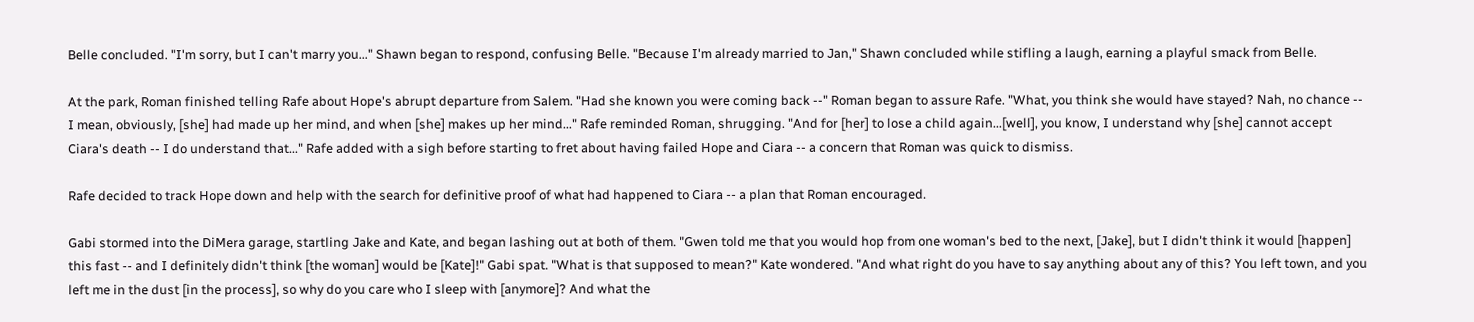Belle concluded. "I'm sorry, but I can't marry you..." Shawn began to respond, confusing Belle. "Because I'm already married to Jan," Shawn concluded while stifling a laugh, earning a playful smack from Belle.

At the park, Roman finished telling Rafe about Hope's abrupt departure from Salem. "Had she known you were coming back --" Roman began to assure Rafe. "What, you think she would have stayed? Nah, no chance -- I mean, obviously, [she] had made up her mind, and when [she] makes up her mind..." Rafe reminded Roman, shrugging. "And for [her] to lose a child again...[well], you know, I understand why [she] cannot accept Ciara's death -- I do understand that..." Rafe added with a sigh before starting to fret about having failed Hope and Ciara -- a concern that Roman was quick to dismiss.

Rafe decided to track Hope down and help with the search for definitive proof of what had happened to Ciara -- a plan that Roman encouraged.

Gabi stormed into the DiMera garage, startling Jake and Kate, and began lashing out at both of them. "Gwen told me that you would hop from one woman's bed to the next, [Jake], but I didn't think it would [happen] this fast -- and I definitely didn't think [the woman] would be [Kate]!" Gabi spat. "What is that supposed to mean?" Kate wondered. "And what right do you have to say anything about any of this? You left town, and you left me in the dust [in the process], so why do you care who I sleep with [anymore]? And what the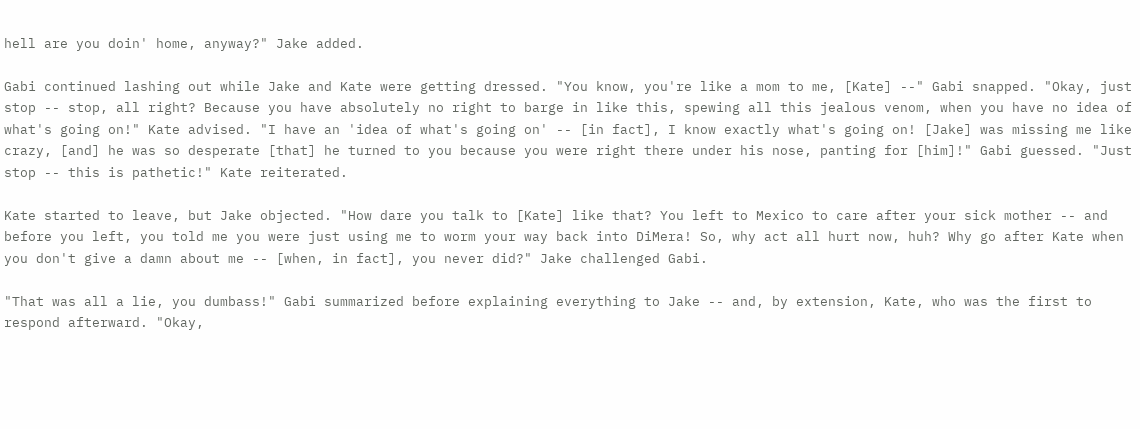hell are you doin' home, anyway?" Jake added.

Gabi continued lashing out while Jake and Kate were getting dressed. "You know, you're like a mom to me, [Kate] --" Gabi snapped. "Okay, just stop -- stop, all right? Because you have absolutely no right to barge in like this, spewing all this jealous venom, when you have no idea of what's going on!" Kate advised. "I have an 'idea of what's going on' -- [in fact], I know exactly what's going on! [Jake] was missing me like crazy, [and] he was so desperate [that] he turned to you because you were right there under his nose, panting for [him]!" Gabi guessed. "Just stop -- this is pathetic!" Kate reiterated.

Kate started to leave, but Jake objected. "How dare you talk to [Kate] like that? You left to Mexico to care after your sick mother -- and before you left, you told me you were just using me to worm your way back into DiMera! So, why act all hurt now, huh? Why go after Kate when you don't give a damn about me -- [when, in fact], you never did?" Jake challenged Gabi.

"That was all a lie, you dumbass!" Gabi summarized before explaining everything to Jake -- and, by extension, Kate, who was the first to respond afterward. "Okay,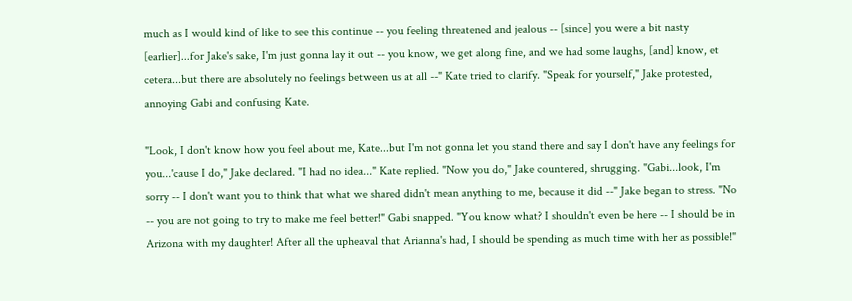much as I would kind of like to see this continue -- you feeling threatened and jealous -- [since] you were a bit nasty [earlier]...for Jake's sake, I'm just gonna lay it out -- you know, we get along fine, and we had some laughs, [and] know, et cetera...but there are absolutely no feelings between us at all --" Kate tried to clarify. "Speak for yourself," Jake protested, annoying Gabi and confusing Kate.

"Look, I don't know how you feel about me, Kate...but I'm not gonna let you stand there and say I don't have any feelings for you...'cause I do," Jake declared. "I had no idea..." Kate replied. "Now you do," Jake countered, shrugging. "Gabi...look, I'm sorry -- I don't want you to think that what we shared didn't mean anything to me, because it did --" Jake began to stress. "No -- you are not going to try to make me feel better!" Gabi snapped. "You know what? I shouldn't even be here -- I should be in Arizona with my daughter! After all the upheaval that Arianna's had, I should be spending as much time with her as possible!"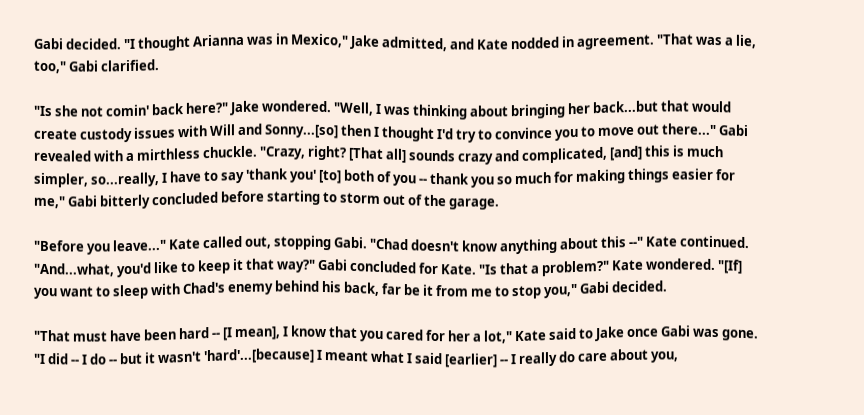Gabi decided. "I thought Arianna was in Mexico," Jake admitted, and Kate nodded in agreement. "That was a lie, too," Gabi clarified.

"Is she not comin' back here?" Jake wondered. "Well, I was thinking about bringing her back...but that would create custody issues with Will and Sonny...[so] then I thought I'd try to convince you to move out there..." Gabi revealed with a mirthless chuckle. "Crazy, right? [That all] sounds crazy and complicated, [and] this is much simpler, so...really, I have to say 'thank you' [to] both of you -- thank you so much for making things easier for me," Gabi bitterly concluded before starting to storm out of the garage.

"Before you leave..." Kate called out, stopping Gabi. "Chad doesn't know anything about this --" Kate continued. "And...what, you'd like to keep it that way?" Gabi concluded for Kate. "Is that a problem?" Kate wondered. "[If] you want to sleep with Chad's enemy behind his back, far be it from me to stop you," Gabi decided.

"That must have been hard -- [I mean], I know that you cared for her a lot," Kate said to Jake once Gabi was gone. "I did -- I do -- but it wasn't 'hard'...[because] I meant what I said [earlier] -- I really do care about you,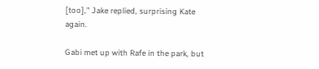[too]," Jake replied, surprising Kate again.

Gabi met up with Rafe in the park, but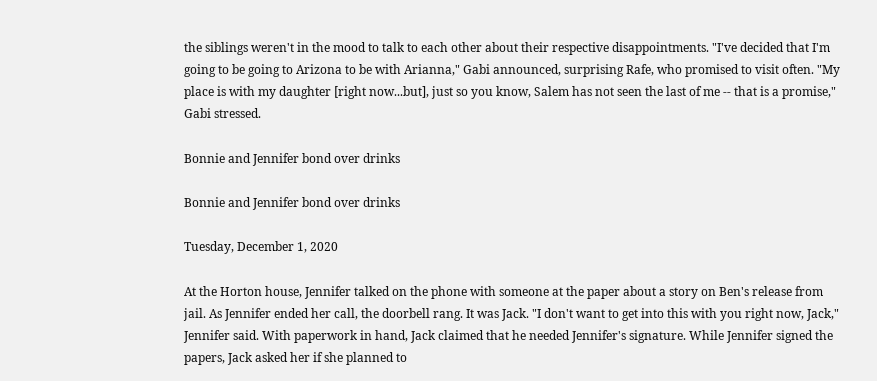the siblings weren't in the mood to talk to each other about their respective disappointments. "I've decided that I'm going to be going to Arizona to be with Arianna," Gabi announced, surprising Rafe, who promised to visit often. "My place is with my daughter [right now...but], just so you know, Salem has not seen the last of me -- that is a promise," Gabi stressed.

Bonnie and Jennifer bond over drinks

Bonnie and Jennifer bond over drinks

Tuesday, December 1, 2020

At the Horton house, Jennifer talked on the phone with someone at the paper about a story on Ben's release from jail. As Jennifer ended her call, the doorbell rang. It was Jack. "I don't want to get into this with you right now, Jack," Jennifer said. With paperwork in hand, Jack claimed that he needed Jennifer's signature. While Jennifer signed the papers, Jack asked her if she planned to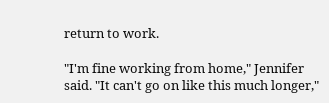return to work.

"I'm fine working from home," Jennifer said. "It can't go on like this much longer,"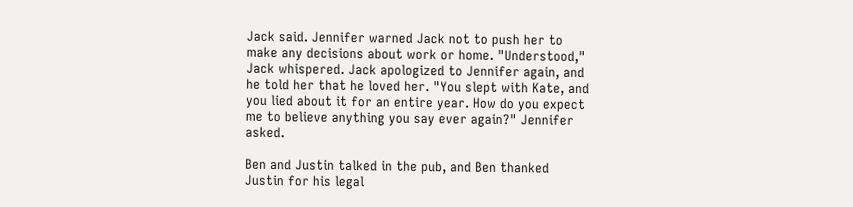Jack said. Jennifer warned Jack not to push her to make any decisions about work or home. "Understood," Jack whispered. Jack apologized to Jennifer again, and he told her that he loved her. "You slept with Kate, and you lied about it for an entire year. How do you expect me to believe anything you say ever again?" Jennifer asked.

Ben and Justin talked in the pub, and Ben thanked Justin for his legal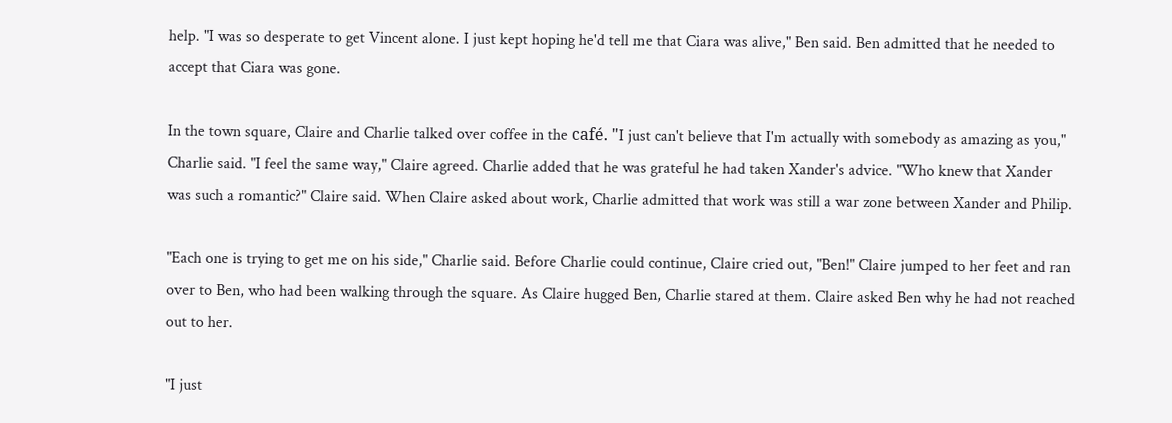help. "I was so desperate to get Vincent alone. I just kept hoping he'd tell me that Ciara was alive," Ben said. Ben admitted that he needed to accept that Ciara was gone.

In the town square, Claire and Charlie talked over coffee in the café. "I just can't believe that I'm actually with somebody as amazing as you," Charlie said. "I feel the same way," Claire agreed. Charlie added that he was grateful he had taken Xander's advice. "Who knew that Xander was such a romantic?" Claire said. When Claire asked about work, Charlie admitted that work was still a war zone between Xander and Philip.

"Each one is trying to get me on his side," Charlie said. Before Charlie could continue, Claire cried out, "Ben!" Claire jumped to her feet and ran over to Ben, who had been walking through the square. As Claire hugged Ben, Charlie stared at them. Claire asked Ben why he had not reached out to her.

"I just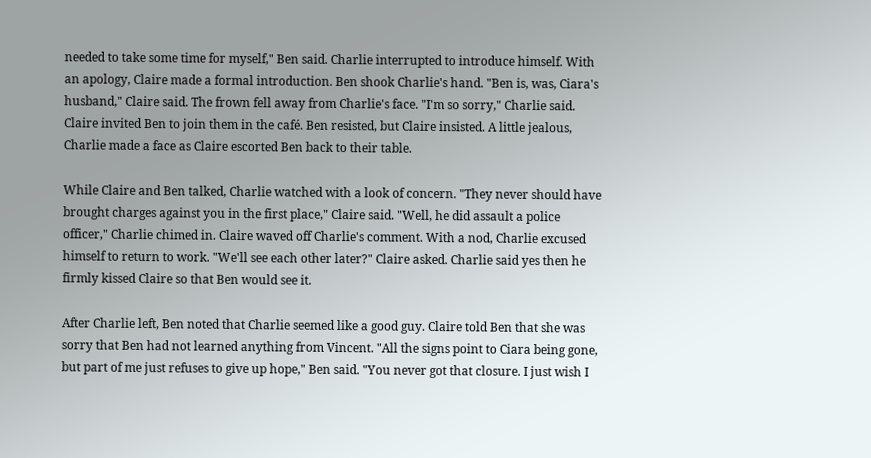needed to take some time for myself," Ben said. Charlie interrupted to introduce himself. With an apology, Claire made a formal introduction. Ben shook Charlie's hand. "Ben is, was, Ciara's husband," Claire said. The frown fell away from Charlie's face. "I'm so sorry," Charlie said. Claire invited Ben to join them in the café. Ben resisted, but Claire insisted. A little jealous, Charlie made a face as Claire escorted Ben back to their table.

While Claire and Ben talked, Charlie watched with a look of concern. "They never should have brought charges against you in the first place," Claire said. "Well, he did assault a police officer," Charlie chimed in. Claire waved off Charlie's comment. With a nod, Charlie excused himself to return to work. "We'll see each other later?" Claire asked. Charlie said yes then he firmly kissed Claire so that Ben would see it.

After Charlie left, Ben noted that Charlie seemed like a good guy. Claire told Ben that she was sorry that Ben had not learned anything from Vincent. "All the signs point to Ciara being gone, but part of me just refuses to give up hope," Ben said. "You never got that closure. I just wish I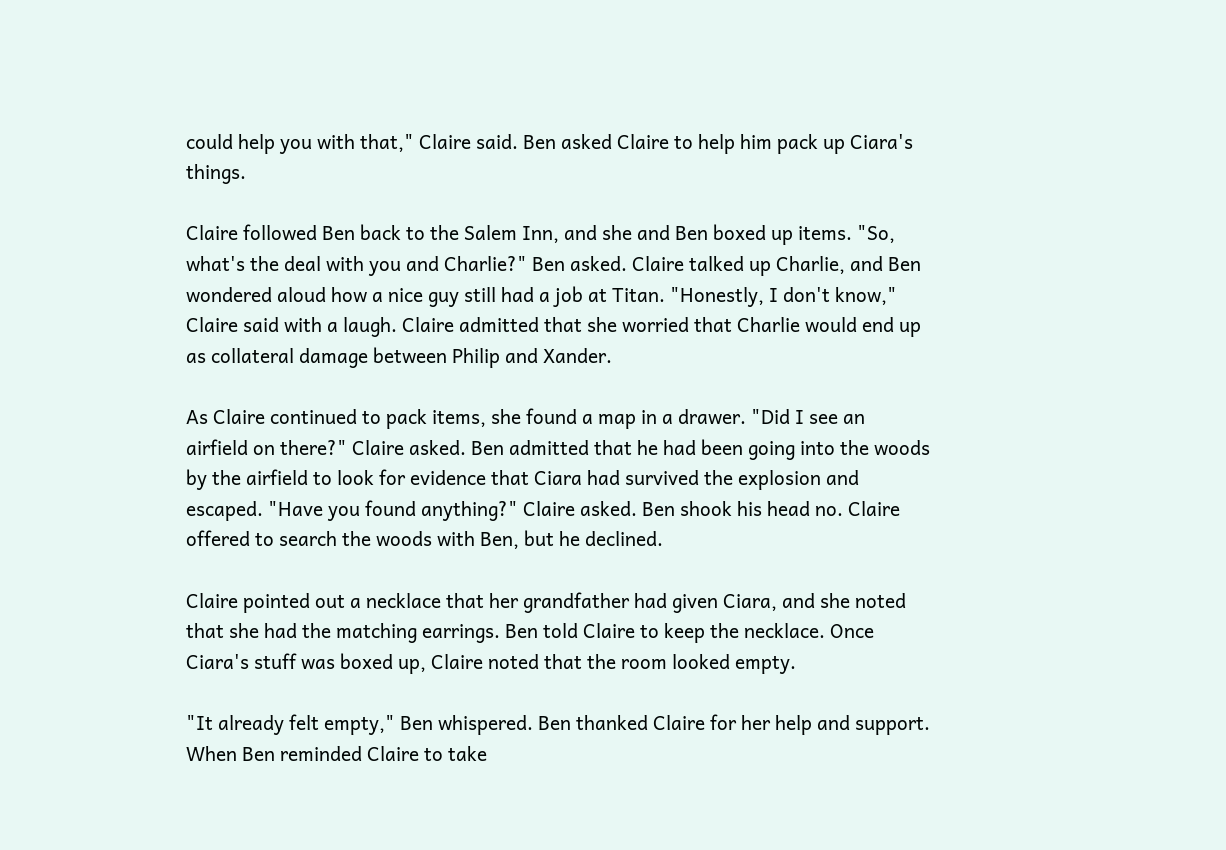could help you with that," Claire said. Ben asked Claire to help him pack up Ciara's things.

Claire followed Ben back to the Salem Inn, and she and Ben boxed up items. "So, what's the deal with you and Charlie?" Ben asked. Claire talked up Charlie, and Ben wondered aloud how a nice guy still had a job at Titan. "Honestly, I don't know," Claire said with a laugh. Claire admitted that she worried that Charlie would end up as collateral damage between Philip and Xander.

As Claire continued to pack items, she found a map in a drawer. "Did I see an airfield on there?" Claire asked. Ben admitted that he had been going into the woods by the airfield to look for evidence that Ciara had survived the explosion and escaped. "Have you found anything?" Claire asked. Ben shook his head no. Claire offered to search the woods with Ben, but he declined.

Claire pointed out a necklace that her grandfather had given Ciara, and she noted that she had the matching earrings. Ben told Claire to keep the necklace. Once Ciara's stuff was boxed up, Claire noted that the room looked empty.

"It already felt empty," Ben whispered. Ben thanked Claire for her help and support. When Ben reminded Claire to take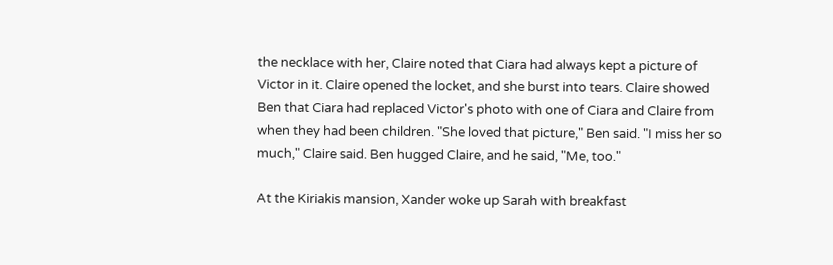the necklace with her, Claire noted that Ciara had always kept a picture of Victor in it. Claire opened the locket, and she burst into tears. Claire showed Ben that Ciara had replaced Victor's photo with one of Ciara and Claire from when they had been children. "She loved that picture," Ben said. "I miss her so much," Claire said. Ben hugged Claire, and he said, "Me, too."

At the Kiriakis mansion, Xander woke up Sarah with breakfast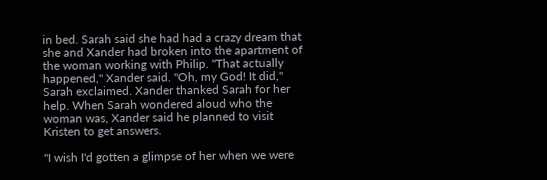in bed. Sarah said she had had a crazy dream that she and Xander had broken into the apartment of the woman working with Philip. "That actually happened," Xander said. "Oh, my God! It did," Sarah exclaimed. Xander thanked Sarah for her help. When Sarah wondered aloud who the woman was, Xander said he planned to visit Kristen to get answers.

"I wish I'd gotten a glimpse of her when we were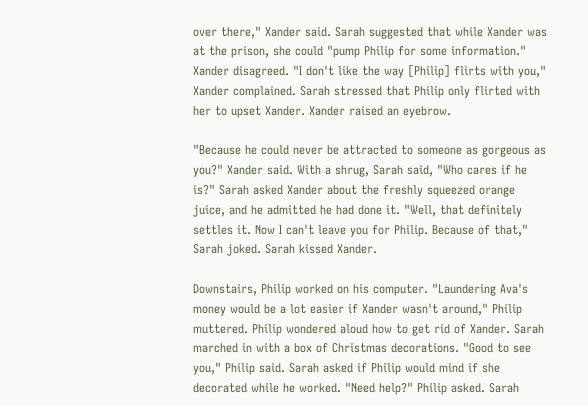over there," Xander said. Sarah suggested that while Xander was at the prison, she could "pump Philip for some information." Xander disagreed. "I don't like the way [Philip] flirts with you," Xander complained. Sarah stressed that Philip only flirted with her to upset Xander. Xander raised an eyebrow.

"Because he could never be attracted to someone as gorgeous as you?" Xander said. With a shrug, Sarah said, "Who cares if he is?" Sarah asked Xander about the freshly squeezed orange juice, and he admitted he had done it. "Well, that definitely settles it. Now I can't leave you for Philip. Because of that," Sarah joked. Sarah kissed Xander.

Downstairs, Philip worked on his computer. "Laundering Ava's money would be a lot easier if Xander wasn't around," Philip muttered. Philip wondered aloud how to get rid of Xander. Sarah marched in with a box of Christmas decorations. "Good to see you," Philip said. Sarah asked if Philip would mind if she decorated while he worked. "Need help?" Philip asked. Sarah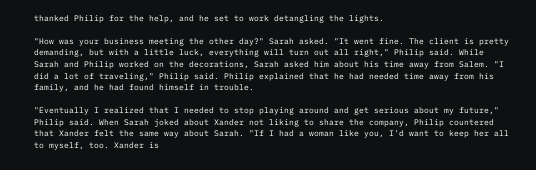thanked Philip for the help, and he set to work detangling the lights.

"How was your business meeting the other day?" Sarah asked. "It went fine. The client is pretty demanding, but with a little luck, everything will turn out all right," Philip said. While Sarah and Philip worked on the decorations, Sarah asked him about his time away from Salem. "I did a lot of traveling," Philip said. Philip explained that he had needed time away from his family, and he had found himself in trouble.

"Eventually I realized that I needed to stop playing around and get serious about my future," Philip said. When Sarah joked about Xander not liking to share the company, Philip countered that Xander felt the same way about Sarah. "If I had a woman like you, I'd want to keep her all to myself, too. Xander is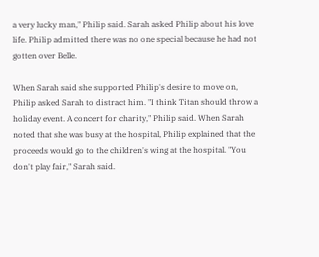a very lucky man," Philip said. Sarah asked Philip about his love life. Philip admitted there was no one special because he had not gotten over Belle.

When Sarah said she supported Philip's desire to move on, Philip asked Sarah to distract him. "I think Titan should throw a holiday event. A concert for charity," Philip said. When Sarah noted that she was busy at the hospital, Philip explained that the proceeds would go to the children's wing at the hospital. "You don't play fair," Sarah said.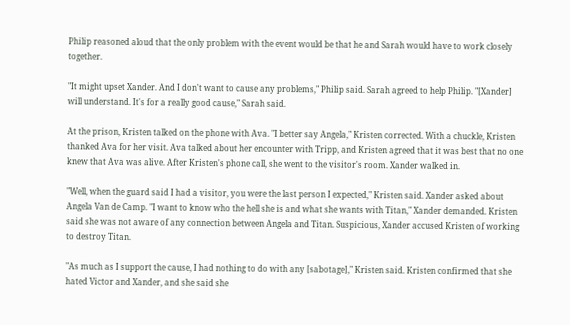Philip reasoned aloud that the only problem with the event would be that he and Sarah would have to work closely together.

"It might upset Xander. And I don't want to cause any problems," Philip said. Sarah agreed to help Philip. "[Xander] will understand. It's for a really good cause," Sarah said.

At the prison, Kristen talked on the phone with Ava. "I better say Angela," Kristen corrected. With a chuckle, Kristen thanked Ava for her visit. Ava talked about her encounter with Tripp, and Kristen agreed that it was best that no one knew that Ava was alive. After Kristen's phone call, she went to the visitor's room. Xander walked in.

"Well, when the guard said I had a visitor, you were the last person I expected," Kristen said. Xander asked about Angela Van de Camp. "I want to know who the hell she is and what she wants with Titan," Xander demanded. Kristen said she was not aware of any connection between Angela and Titan. Suspicious, Xander accused Kristen of working to destroy Titan.

"As much as I support the cause, I had nothing to do with any [sabotage]," Kristen said. Kristen confirmed that she hated Victor and Xander, and she said she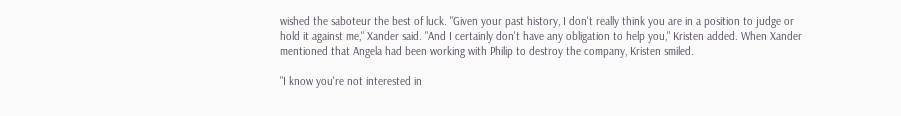wished the saboteur the best of luck. "Given your past history, I don't really think you are in a position to judge or hold it against me," Xander said. "And I certainly don't have any obligation to help you," Kristen added. When Xander mentioned that Angela had been working with Philip to destroy the company, Kristen smiled.

"I know you're not interested in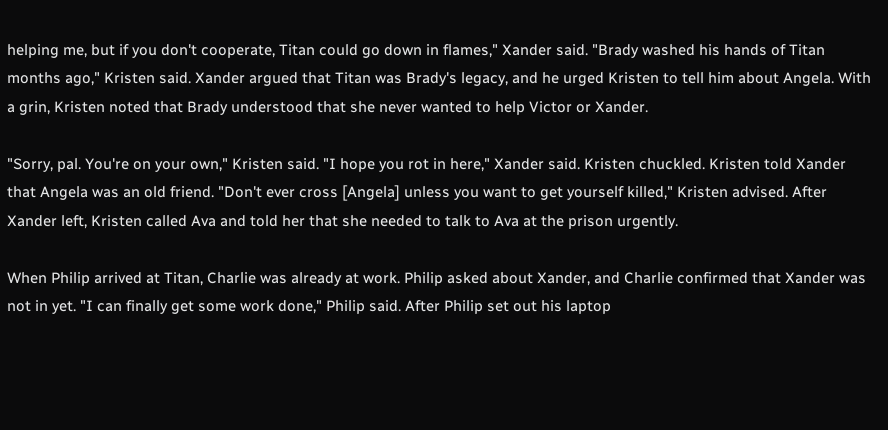helping me, but if you don't cooperate, Titan could go down in flames," Xander said. "Brady washed his hands of Titan months ago," Kristen said. Xander argued that Titan was Brady's legacy, and he urged Kristen to tell him about Angela. With a grin, Kristen noted that Brady understood that she never wanted to help Victor or Xander.

"Sorry, pal. You're on your own," Kristen said. "I hope you rot in here," Xander said. Kristen chuckled. Kristen told Xander that Angela was an old friend. "Don't ever cross [Angela] unless you want to get yourself killed," Kristen advised. After Xander left, Kristen called Ava and told her that she needed to talk to Ava at the prison urgently.

When Philip arrived at Titan, Charlie was already at work. Philip asked about Xander, and Charlie confirmed that Xander was not in yet. "I can finally get some work done," Philip said. After Philip set out his laptop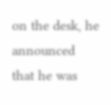on the desk, he announced that he was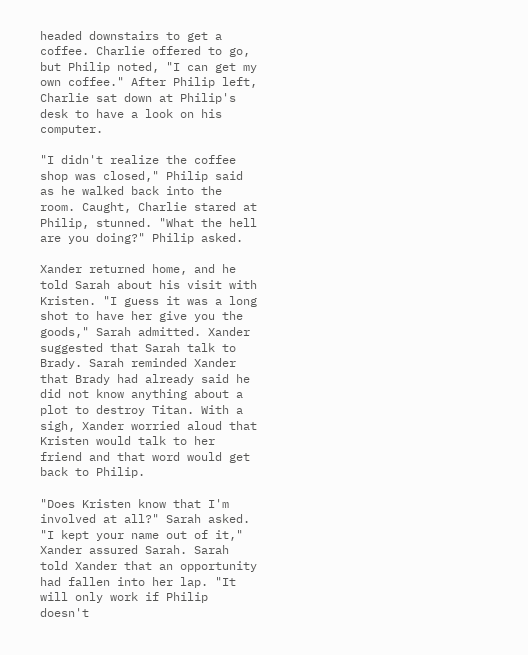headed downstairs to get a coffee. Charlie offered to go, but Philip noted, "I can get my own coffee." After Philip left, Charlie sat down at Philip's desk to have a look on his computer.

"I didn't realize the coffee shop was closed," Philip said as he walked back into the room. Caught, Charlie stared at Philip, stunned. "What the hell are you doing?" Philip asked.

Xander returned home, and he told Sarah about his visit with Kristen. "I guess it was a long shot to have her give you the goods," Sarah admitted. Xander suggested that Sarah talk to Brady. Sarah reminded Xander that Brady had already said he did not know anything about a plot to destroy Titan. With a sigh, Xander worried aloud that Kristen would talk to her friend and that word would get back to Philip.

"Does Kristen know that I'm involved at all?" Sarah asked. "I kept your name out of it," Xander assured Sarah. Sarah told Xander that an opportunity had fallen into her lap. "It will only work if Philip doesn't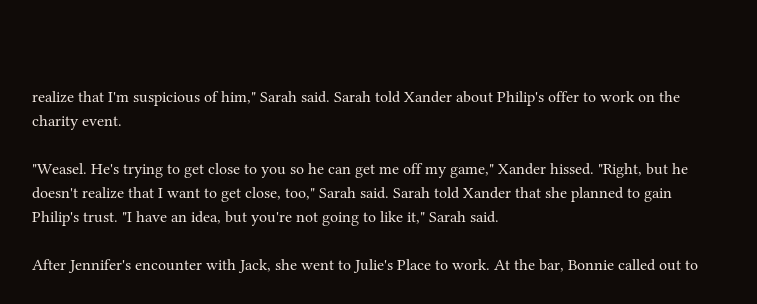realize that I'm suspicious of him," Sarah said. Sarah told Xander about Philip's offer to work on the charity event.

"Weasel. He's trying to get close to you so he can get me off my game," Xander hissed. "Right, but he doesn't realize that I want to get close, too," Sarah said. Sarah told Xander that she planned to gain Philip's trust. "I have an idea, but you're not going to like it," Sarah said.

After Jennifer's encounter with Jack, she went to Julie's Place to work. At the bar, Bonnie called out to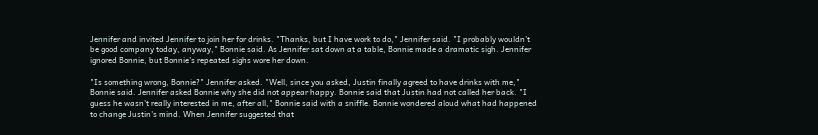Jennifer and invited Jennifer to join her for drinks. "Thanks, but I have work to do," Jennifer said. "I probably wouldn't be good company today, anyway," Bonnie said. As Jennifer sat down at a table, Bonnie made a dramatic sigh. Jennifer ignored Bonnie, but Bonnie's repeated sighs wore her down.

"Is something wrong, Bonnie?" Jennifer asked. "Well, since you asked, Justin finally agreed to have drinks with me," Bonnie said. Jennifer asked Bonnie why she did not appear happy. Bonnie said that Justin had not called her back. "I guess he wasn't really interested in me, after all," Bonnie said with a sniffle. Bonnie wondered aloud what had happened to change Justin's mind. When Jennifer suggested that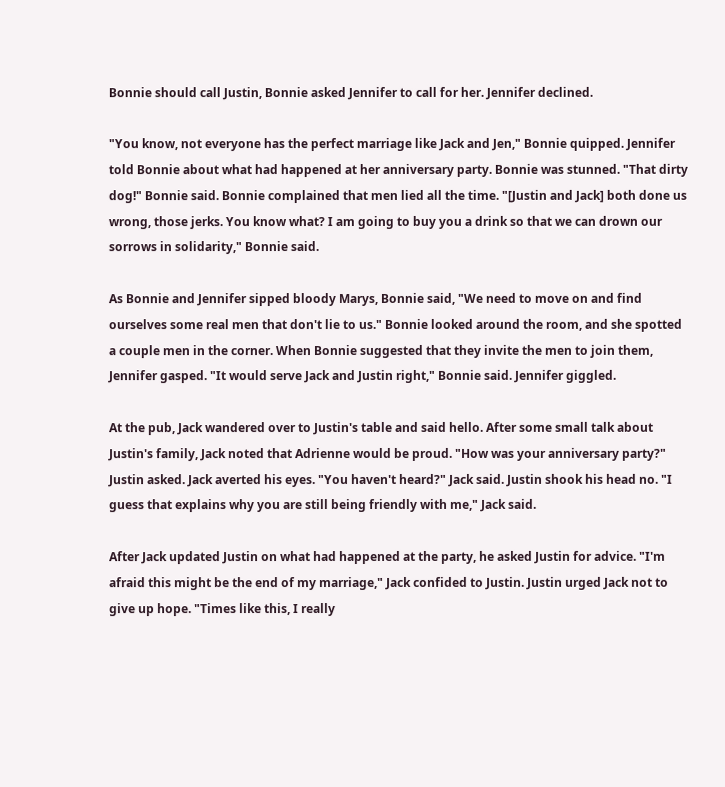Bonnie should call Justin, Bonnie asked Jennifer to call for her. Jennifer declined.

"You know, not everyone has the perfect marriage like Jack and Jen," Bonnie quipped. Jennifer told Bonnie about what had happened at her anniversary party. Bonnie was stunned. "That dirty dog!" Bonnie said. Bonnie complained that men lied all the time. "[Justin and Jack] both done us wrong, those jerks. You know what? I am going to buy you a drink so that we can drown our sorrows in solidarity," Bonnie said.

As Bonnie and Jennifer sipped bloody Marys, Bonnie said, "We need to move on and find ourselves some real men that don't lie to us." Bonnie looked around the room, and she spotted a couple men in the corner. When Bonnie suggested that they invite the men to join them, Jennifer gasped. "It would serve Jack and Justin right," Bonnie said. Jennifer giggled.

At the pub, Jack wandered over to Justin's table and said hello. After some small talk about Justin's family, Jack noted that Adrienne would be proud. "How was your anniversary party?" Justin asked. Jack averted his eyes. "You haven't heard?" Jack said. Justin shook his head no. "I guess that explains why you are still being friendly with me," Jack said.

After Jack updated Justin on what had happened at the party, he asked Justin for advice. "I'm afraid this might be the end of my marriage," Jack confided to Justin. Justin urged Jack not to give up hope. "Times like this, I really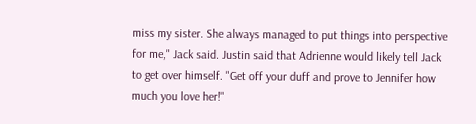miss my sister. She always managed to put things into perspective for me," Jack said. Justin said that Adrienne would likely tell Jack to get over himself. "Get off your duff and prove to Jennifer how much you love her!"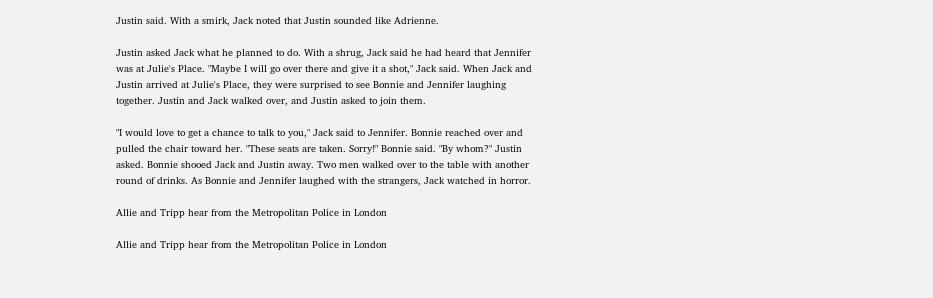Justin said. With a smirk, Jack noted that Justin sounded like Adrienne.

Justin asked Jack what he planned to do. With a shrug, Jack said he had heard that Jennifer was at Julie's Place. "Maybe I will go over there and give it a shot," Jack said. When Jack and Justin arrived at Julie's Place, they were surprised to see Bonnie and Jennifer laughing together. Justin and Jack walked over, and Justin asked to join them.

"I would love to get a chance to talk to you," Jack said to Jennifer. Bonnie reached over and pulled the chair toward her. "These seats are taken. Sorry!" Bonnie said. "By whom?" Justin asked. Bonnie shooed Jack and Justin away. Two men walked over to the table with another round of drinks. As Bonnie and Jennifer laughed with the strangers, Jack watched in horror.

Allie and Tripp hear from the Metropolitan Police in London

Allie and Tripp hear from the Metropolitan Police in London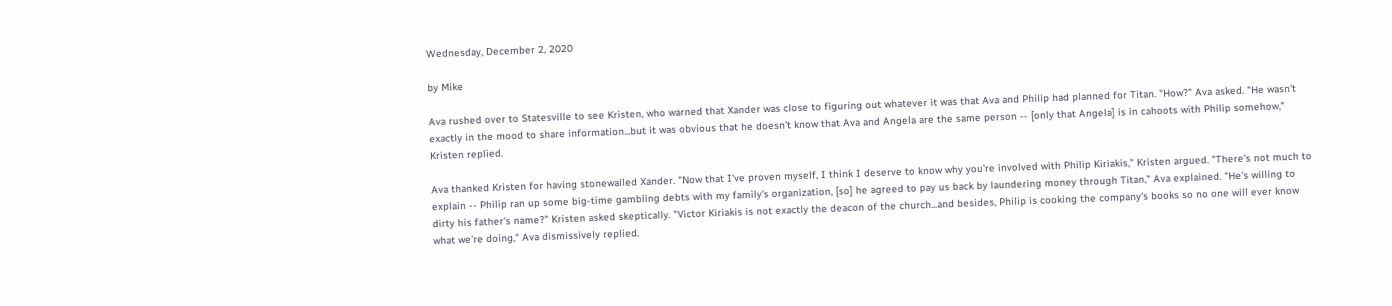Wednesday, December 2, 2020

by Mike

Ava rushed over to Statesville to see Kristen, who warned that Xander was close to figuring out whatever it was that Ava and Philip had planned for Titan. "How?" Ava asked. "He wasn't exactly in the mood to share information...but it was obvious that he doesn't know that Ava and Angela are the same person -- [only that Angela] is in cahoots with Philip somehow," Kristen replied.

Ava thanked Kristen for having stonewalled Xander. "Now that I've proven myself, I think I deserve to know why you're involved with Philip Kiriakis," Kristen argued. "There's not much to explain -- Philip ran up some big-time gambling debts with my family's organization, [so] he agreed to pay us back by laundering money through Titan," Ava explained. "He's willing to dirty his father's name?" Kristen asked skeptically. "Victor Kiriakis is not exactly the deacon of the church...and besides, Philip is cooking the company's books so no one will ever know what we're doing," Ava dismissively replied.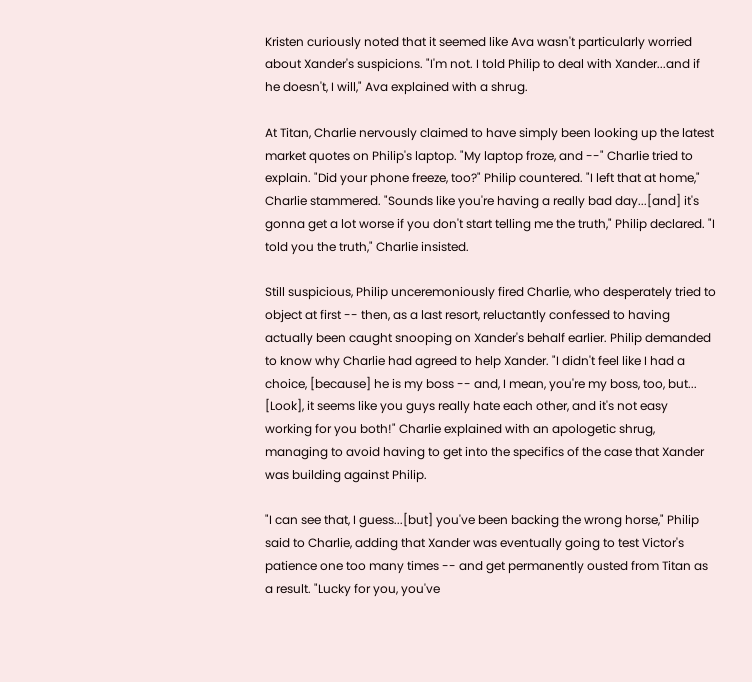Kristen curiously noted that it seemed like Ava wasn't particularly worried about Xander's suspicions. "I'm not. I told Philip to deal with Xander...and if he doesn't, I will," Ava explained with a shrug.

At Titan, Charlie nervously claimed to have simply been looking up the latest market quotes on Philip's laptop. "My laptop froze, and --" Charlie tried to explain. "Did your phone freeze, too?" Philip countered. "I left that at home," Charlie stammered. "Sounds like you're having a really bad day...[and] it's gonna get a lot worse if you don't start telling me the truth," Philip declared. "I told you the truth," Charlie insisted.

Still suspicious, Philip unceremoniously fired Charlie, who desperately tried to object at first -- then, as a last resort, reluctantly confessed to having actually been caught snooping on Xander's behalf earlier. Philip demanded to know why Charlie had agreed to help Xander. "I didn't feel like I had a choice, [because] he is my boss -- and, I mean, you're my boss, too, but... [Look], it seems like you guys really hate each other, and it's not easy working for you both!" Charlie explained with an apologetic shrug, managing to avoid having to get into the specifics of the case that Xander was building against Philip.

"I can see that, I guess...[but] you've been backing the wrong horse," Philip said to Charlie, adding that Xander was eventually going to test Victor's patience one too many times -- and get permanently ousted from Titan as a result. "Lucky for you, you've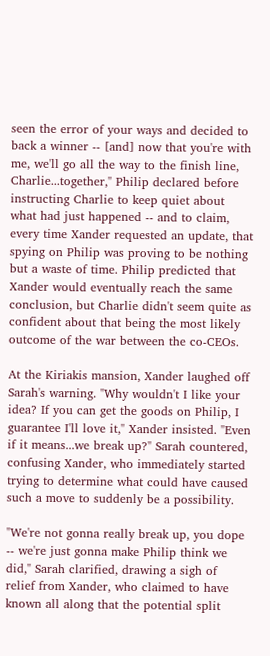seen the error of your ways and decided to back a winner -- [and] now that you're with me, we'll go all the way to the finish line, Charlie...together," Philip declared before instructing Charlie to keep quiet about what had just happened -- and to claim, every time Xander requested an update, that spying on Philip was proving to be nothing but a waste of time. Philip predicted that Xander would eventually reach the same conclusion, but Charlie didn't seem quite as confident about that being the most likely outcome of the war between the co-CEOs.

At the Kiriakis mansion, Xander laughed off Sarah's warning. "Why wouldn't I like your idea? If you can get the goods on Philip, I guarantee I'll love it," Xander insisted. "Even if it means...we break up?" Sarah countered, confusing Xander, who immediately started trying to determine what could have caused such a move to suddenly be a possibility.

"We're not gonna really break up, you dope -- we're just gonna make Philip think we did," Sarah clarified, drawing a sigh of relief from Xander, who claimed to have known all along that the potential split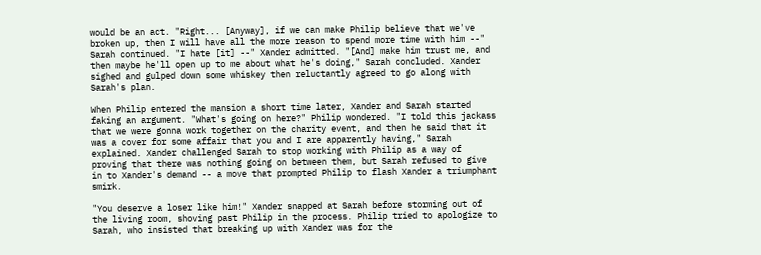would be an act. "Right... [Anyway], if we can make Philip believe that we've broken up, then I will have all the more reason to spend more time with him --" Sarah continued. "I hate [it] --" Xander admitted. "[And] make him trust me, and then maybe he'll open up to me about what he's doing," Sarah concluded. Xander sighed and gulped down some whiskey then reluctantly agreed to go along with Sarah's plan.

When Philip entered the mansion a short time later, Xander and Sarah started faking an argument. "What's going on here?" Philip wondered. "I told this jackass that we were gonna work together on the charity event, and then he said that it was a cover for some affair that you and I are apparently having," Sarah explained. Xander challenged Sarah to stop working with Philip as a way of proving that there was nothing going on between them, but Sarah refused to give in to Xander's demand -- a move that prompted Philip to flash Xander a triumphant smirk.

"You deserve a loser like him!" Xander snapped at Sarah before storming out of the living room, shoving past Philip in the process. Philip tried to apologize to Sarah, who insisted that breaking up with Xander was for the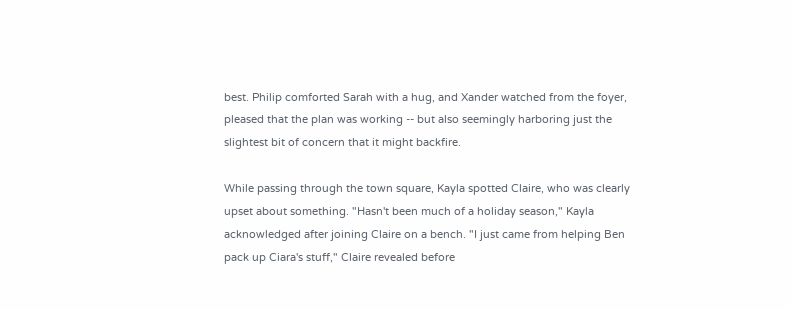best. Philip comforted Sarah with a hug, and Xander watched from the foyer, pleased that the plan was working -- but also seemingly harboring just the slightest bit of concern that it might backfire.

While passing through the town square, Kayla spotted Claire, who was clearly upset about something. "Hasn't been much of a holiday season," Kayla acknowledged after joining Claire on a bench. "I just came from helping Ben pack up Ciara's stuff," Claire revealed before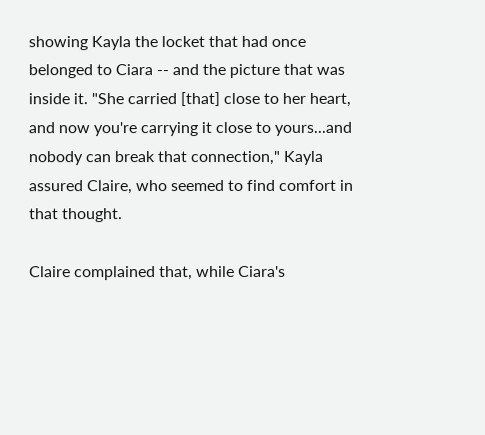showing Kayla the locket that had once belonged to Ciara -- and the picture that was inside it. "She carried [that] close to her heart, and now you're carrying it close to yours...and nobody can break that connection," Kayla assured Claire, who seemed to find comfort in that thought.

Claire complained that, while Ciara's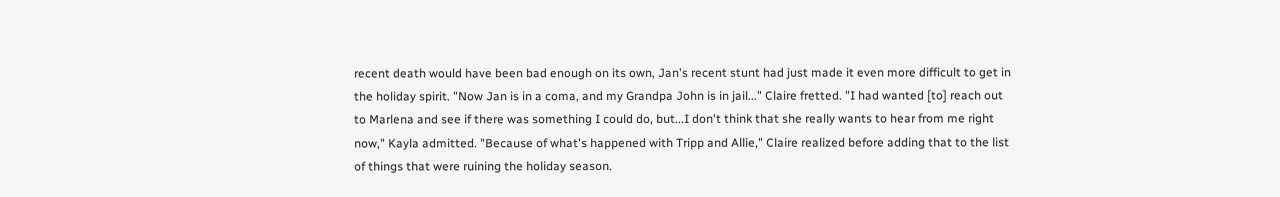recent death would have been bad enough on its own, Jan's recent stunt had just made it even more difficult to get in the holiday spirit. "Now Jan is in a coma, and my Grandpa John is in jail..." Claire fretted. "I had wanted [to] reach out to Marlena and see if there was something I could do, but...I don't think that she really wants to hear from me right now," Kayla admitted. "Because of what's happened with Tripp and Allie," Claire realized before adding that to the list of things that were ruining the holiday season.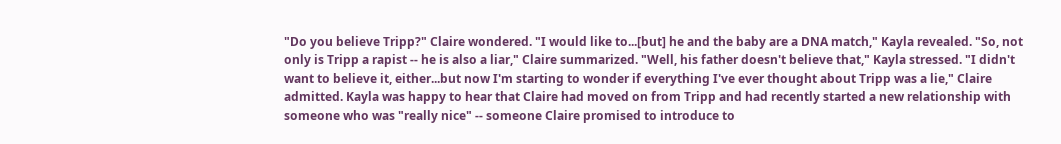"Do you believe Tripp?" Claire wondered. "I would like to...[but] he and the baby are a DNA match," Kayla revealed. "So, not only is Tripp a rapist -- he is also a liar," Claire summarized. "Well, his father doesn't believe that," Kayla stressed. "I didn't want to believe it, either...but now I'm starting to wonder if everything I've ever thought about Tripp was a lie," Claire admitted. Kayla was happy to hear that Claire had moved on from Tripp and had recently started a new relationship with someone who was "really nice" -- someone Claire promised to introduce to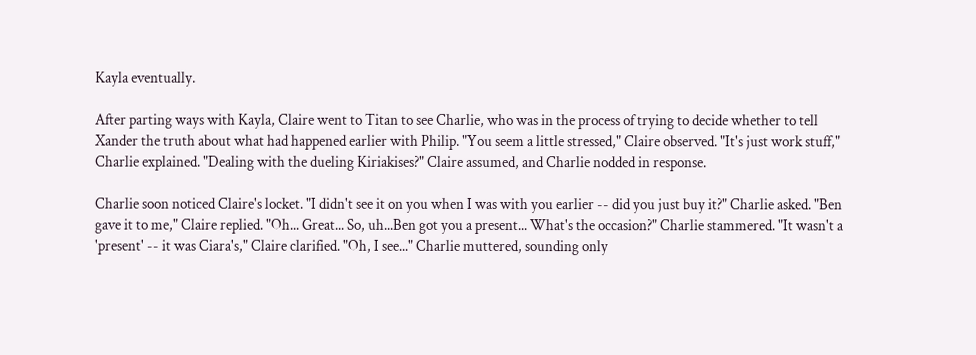Kayla eventually.

After parting ways with Kayla, Claire went to Titan to see Charlie, who was in the process of trying to decide whether to tell Xander the truth about what had happened earlier with Philip. "You seem a little stressed," Claire observed. "It's just work stuff," Charlie explained. "Dealing with the dueling Kiriakises?" Claire assumed, and Charlie nodded in response.

Charlie soon noticed Claire's locket. "I didn't see it on you when I was with you earlier -- did you just buy it?" Charlie asked. "Ben gave it to me," Claire replied. "Oh... Great... So, uh...Ben got you a present... What's the occasion?" Charlie stammered. "It wasn't a 'present' -- it was Ciara's," Claire clarified. "Oh, I see..." Charlie muttered, sounding only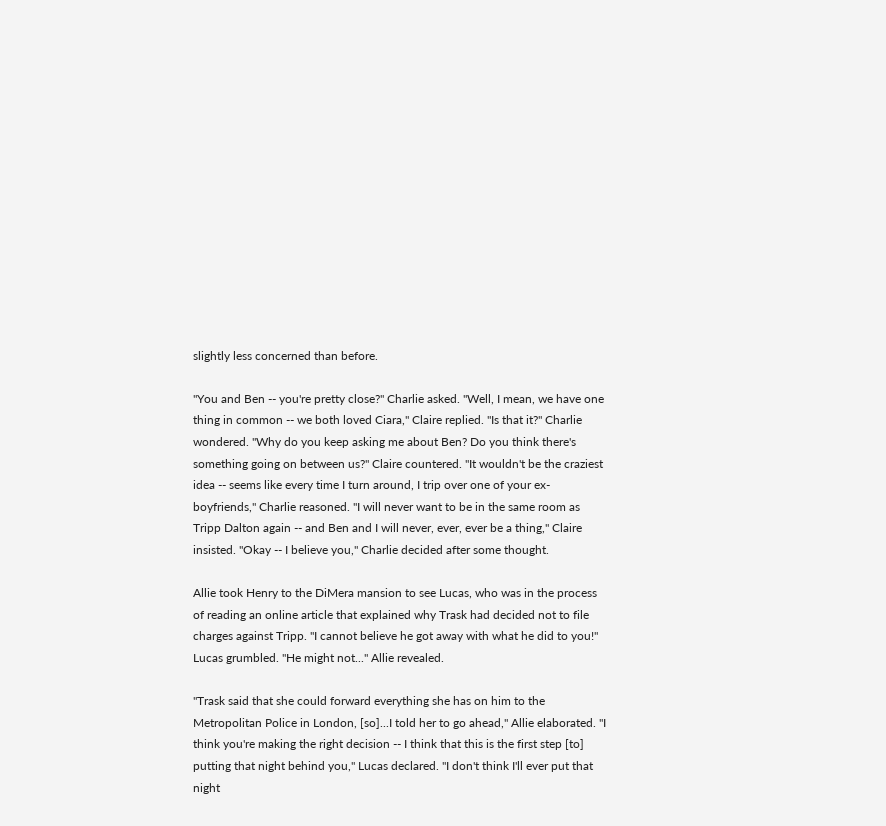slightly less concerned than before.

"You and Ben -- you're pretty close?" Charlie asked. "Well, I mean, we have one thing in common -- we both loved Ciara," Claire replied. "Is that it?" Charlie wondered. "Why do you keep asking me about Ben? Do you think there's something going on between us?" Claire countered. "It wouldn't be the craziest idea -- seems like every time I turn around, I trip over one of your ex-boyfriends," Charlie reasoned. "I will never want to be in the same room as Tripp Dalton again -- and Ben and I will never, ever, ever be a thing," Claire insisted. "Okay -- I believe you," Charlie decided after some thought.

Allie took Henry to the DiMera mansion to see Lucas, who was in the process of reading an online article that explained why Trask had decided not to file charges against Tripp. "I cannot believe he got away with what he did to you!" Lucas grumbled. "He might not..." Allie revealed.

"Trask said that she could forward everything she has on him to the Metropolitan Police in London, [so]...I told her to go ahead," Allie elaborated. "I think you're making the right decision -- I think that this is the first step [to] putting that night behind you," Lucas declared. "I don't think I'll ever put that night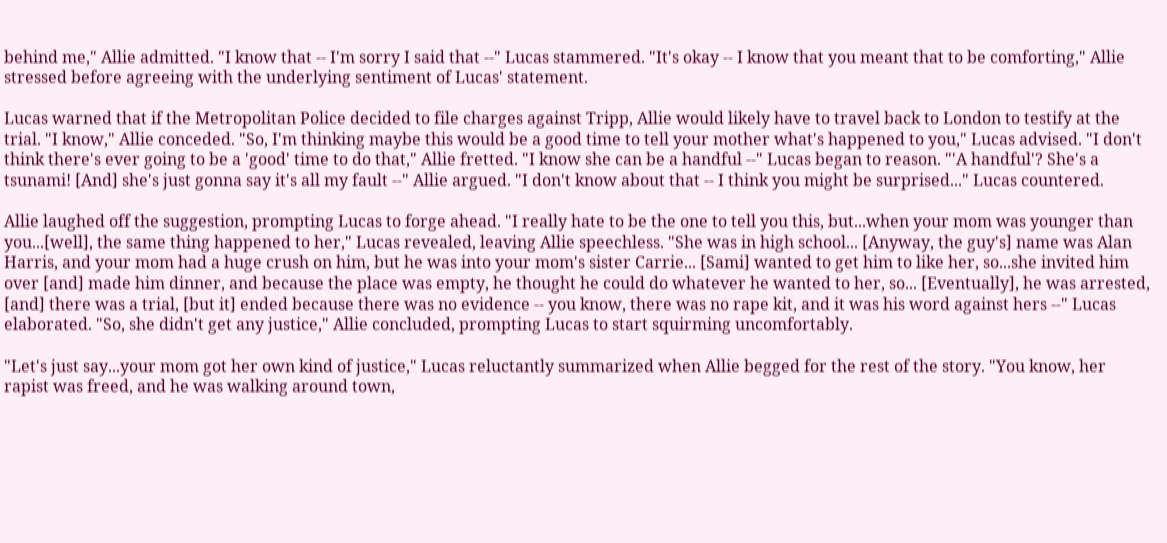behind me," Allie admitted. "I know that -- I'm sorry I said that --" Lucas stammered. "It's okay -- I know that you meant that to be comforting," Allie stressed before agreeing with the underlying sentiment of Lucas' statement.

Lucas warned that if the Metropolitan Police decided to file charges against Tripp, Allie would likely have to travel back to London to testify at the trial. "I know," Allie conceded. "So, I'm thinking maybe this would be a good time to tell your mother what's happened to you," Lucas advised. "I don't think there's ever going to be a 'good' time to do that," Allie fretted. "I know she can be a handful --" Lucas began to reason. "'A handful'? She's a tsunami! [And] she's just gonna say it's all my fault --" Allie argued. "I don't know about that -- I think you might be surprised..." Lucas countered.

Allie laughed off the suggestion, prompting Lucas to forge ahead. "I really hate to be the one to tell you this, but...when your mom was younger than you...[well], the same thing happened to her," Lucas revealed, leaving Allie speechless. "She was in high school... [Anyway, the guy's] name was Alan Harris, and your mom had a huge crush on him, but he was into your mom's sister Carrie... [Sami] wanted to get him to like her, so...she invited him over [and] made him dinner, and because the place was empty, he thought he could do whatever he wanted to her, so... [Eventually], he was arrested, [and] there was a trial, [but it] ended because there was no evidence -- you know, there was no rape kit, and it was his word against hers --" Lucas elaborated. "So, she didn't get any justice," Allie concluded, prompting Lucas to start squirming uncomfortably.

"Let's just say...your mom got her own kind of justice," Lucas reluctantly summarized when Allie begged for the rest of the story. "You know, her rapist was freed, and he was walking around town,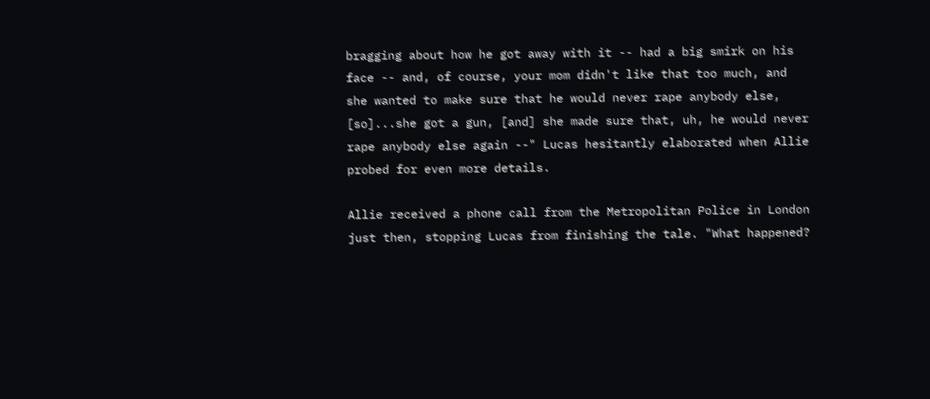bragging about how he got away with it -- had a big smirk on his face -- and, of course, your mom didn't like that too much, and she wanted to make sure that he would never rape anybody else, [so]...she got a gun, [and] she made sure that, uh, he would never rape anybody else again --" Lucas hesitantly elaborated when Allie probed for even more details.

Allie received a phone call from the Metropolitan Police in London just then, stopping Lucas from finishing the tale. "What happened?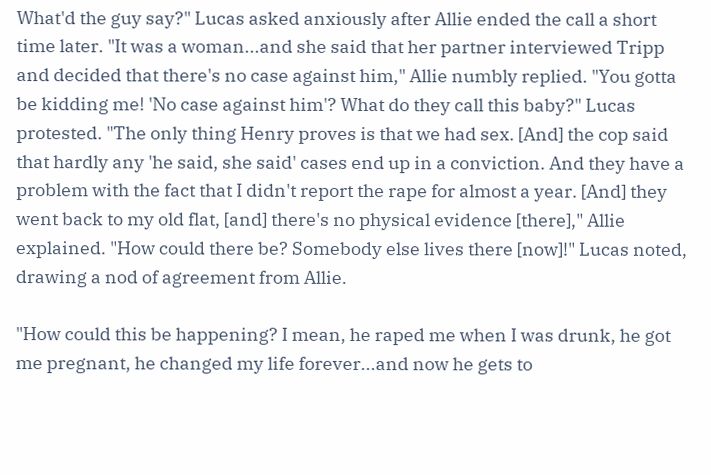What'd the guy say?" Lucas asked anxiously after Allie ended the call a short time later. "It was a woman...and she said that her partner interviewed Tripp and decided that there's no case against him," Allie numbly replied. "You gotta be kidding me! 'No case against him'? What do they call this baby?" Lucas protested. "The only thing Henry proves is that we had sex. [And] the cop said that hardly any 'he said, she said' cases end up in a conviction. And they have a problem with the fact that I didn't report the rape for almost a year. [And] they went back to my old flat, [and] there's no physical evidence [there]," Allie explained. "How could there be? Somebody else lives there [now]!" Lucas noted, drawing a nod of agreement from Allie.

"How could this be happening? I mean, he raped me when I was drunk, he got me pregnant, he changed my life forever...and now he gets to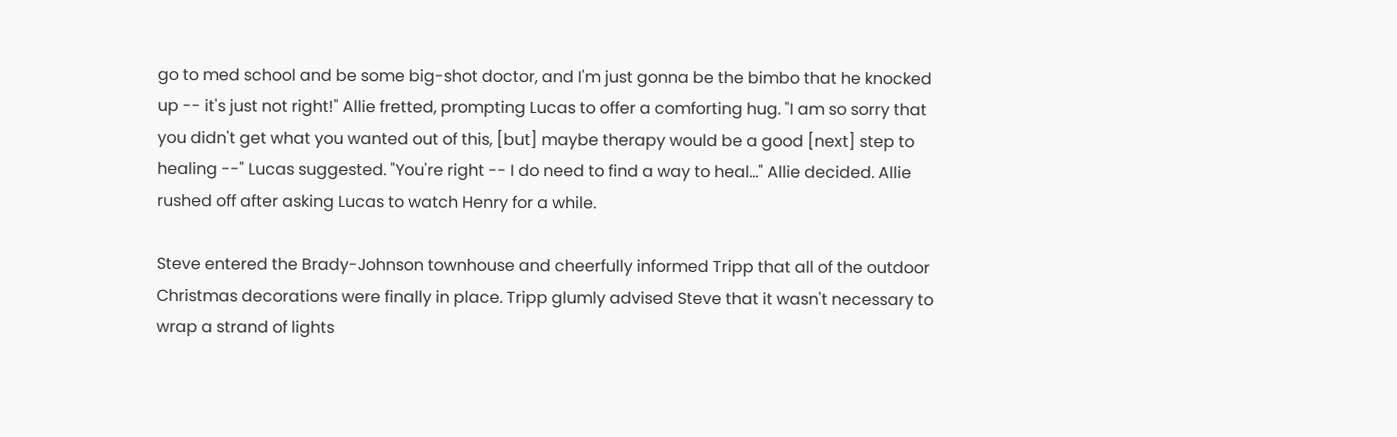go to med school and be some big-shot doctor, and I'm just gonna be the bimbo that he knocked up -- it's just not right!" Allie fretted, prompting Lucas to offer a comforting hug. "I am so sorry that you didn't get what you wanted out of this, [but] maybe therapy would be a good [next] step to healing --" Lucas suggested. "You're right -- I do need to find a way to heal..." Allie decided. Allie rushed off after asking Lucas to watch Henry for a while.

Steve entered the Brady-Johnson townhouse and cheerfully informed Tripp that all of the outdoor Christmas decorations were finally in place. Tripp glumly advised Steve that it wasn't necessary to wrap a strand of lights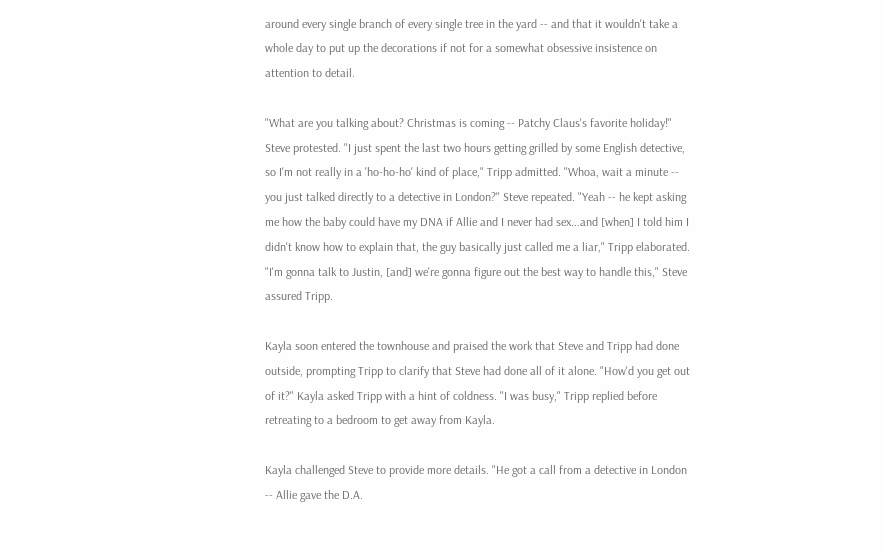around every single branch of every single tree in the yard -- and that it wouldn't take a whole day to put up the decorations if not for a somewhat obsessive insistence on attention to detail.

"What are you talking about? Christmas is coming -- Patchy Claus's favorite holiday!" Steve protested. "I just spent the last two hours getting grilled by some English detective, so I'm not really in a 'ho-ho-ho' kind of place," Tripp admitted. "Whoa, wait a minute -- you just talked directly to a detective in London?" Steve repeated. "Yeah -- he kept asking me how the baby could have my DNA if Allie and I never had sex...and [when] I told him I didn't know how to explain that, the guy basically just called me a liar," Tripp elaborated. "I'm gonna talk to Justin, [and] we're gonna figure out the best way to handle this," Steve assured Tripp.

Kayla soon entered the townhouse and praised the work that Steve and Tripp had done outside, prompting Tripp to clarify that Steve had done all of it alone. "How'd you get out of it?" Kayla asked Tripp with a hint of coldness. "I was busy," Tripp replied before retreating to a bedroom to get away from Kayla.

Kayla challenged Steve to provide more details. "He got a call from a detective in London -- Allie gave the D.A.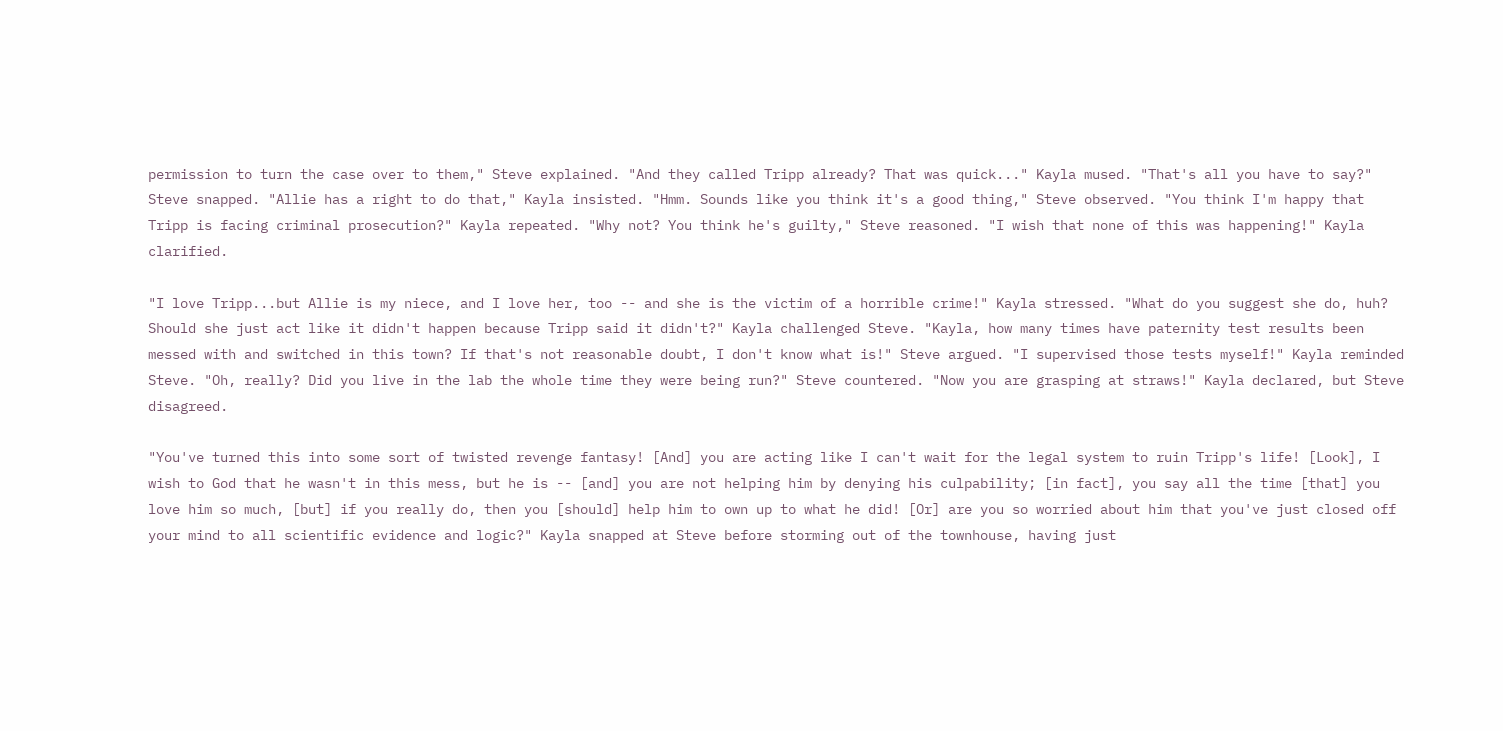permission to turn the case over to them," Steve explained. "And they called Tripp already? That was quick..." Kayla mused. "That's all you have to say?" Steve snapped. "Allie has a right to do that," Kayla insisted. "Hmm. Sounds like you think it's a good thing," Steve observed. "You think I'm happy that Tripp is facing criminal prosecution?" Kayla repeated. "Why not? You think he's guilty," Steve reasoned. "I wish that none of this was happening!" Kayla clarified.

"I love Tripp...but Allie is my niece, and I love her, too -- and she is the victim of a horrible crime!" Kayla stressed. "What do you suggest she do, huh? Should she just act like it didn't happen because Tripp said it didn't?" Kayla challenged Steve. "Kayla, how many times have paternity test results been messed with and switched in this town? If that's not reasonable doubt, I don't know what is!" Steve argued. "I supervised those tests myself!" Kayla reminded Steve. "Oh, really? Did you live in the lab the whole time they were being run?" Steve countered. "Now you are grasping at straws!" Kayla declared, but Steve disagreed.

"You've turned this into some sort of twisted revenge fantasy! [And] you are acting like I can't wait for the legal system to ruin Tripp's life! [Look], I wish to God that he wasn't in this mess, but he is -- [and] you are not helping him by denying his culpability; [in fact], you say all the time [that] you love him so much, [but] if you really do, then you [should] help him to own up to what he did! [Or] are you so worried about him that you've just closed off your mind to all scientific evidence and logic?" Kayla snapped at Steve before storming out of the townhouse, having just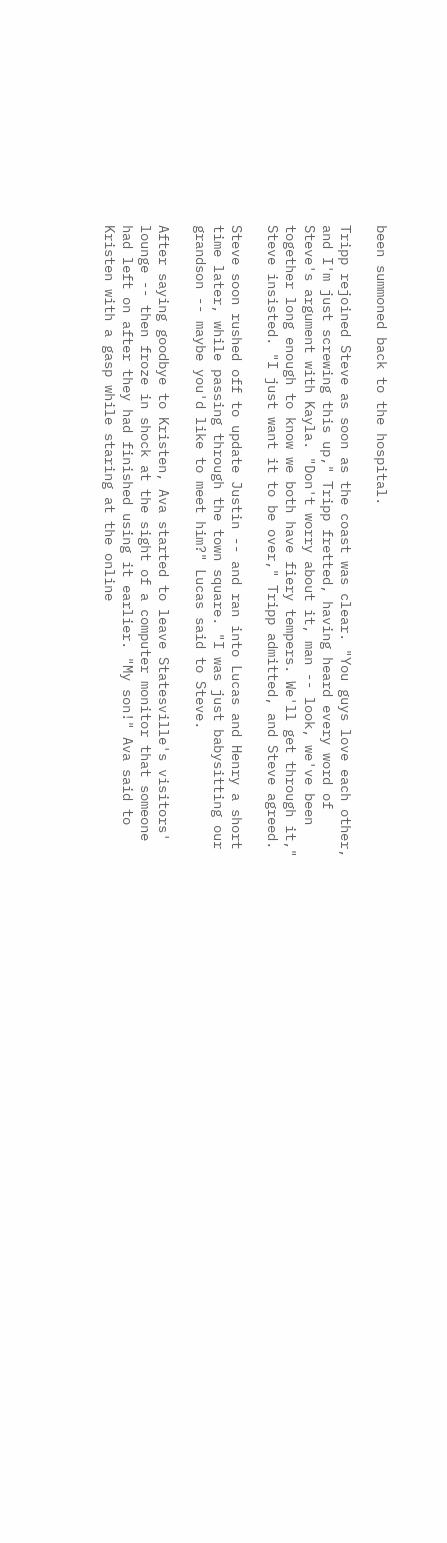been summoned back to the hospital.

Tripp rejoined Steve as soon as the coast was clear. "You guys love each other, and I'm just screwing this up," Tripp fretted, having heard every word of Steve's argument with Kayla. "Don't worry about it, man -- look, we've been together long enough to know we both have fiery tempers. We'll get through it," Steve insisted. "I just want it to be over," Tripp admitted, and Steve agreed.

Steve soon rushed off to update Justin -- and ran into Lucas and Henry a short time later, while passing through the town square. "I was just babysitting our grandson -- maybe you'd like to meet him?" Lucas said to Steve.

After saying goodbye to Kristen, Ava started to leave Statesville's visitors' lounge -- then froze in shock at the sight of a computer monitor that someone had left on after they had finished using it earlier. "My son!" Ava said to Kristen with a gasp while staring at the online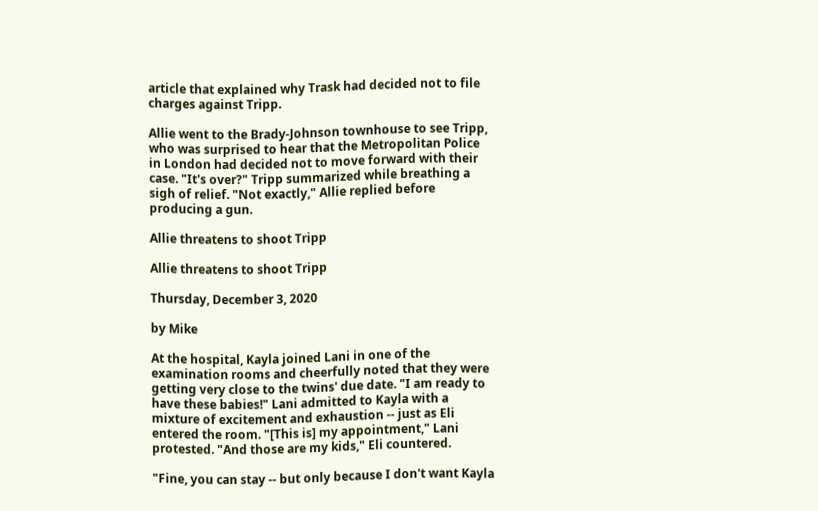article that explained why Trask had decided not to file charges against Tripp.

Allie went to the Brady-Johnson townhouse to see Tripp, who was surprised to hear that the Metropolitan Police in London had decided not to move forward with their case. "It's over?" Tripp summarized while breathing a sigh of relief. "Not exactly," Allie replied before producing a gun.

Allie threatens to shoot Tripp

Allie threatens to shoot Tripp

Thursday, December 3, 2020

by Mike

At the hospital, Kayla joined Lani in one of the examination rooms and cheerfully noted that they were getting very close to the twins' due date. "I am ready to have these babies!" Lani admitted to Kayla with a mixture of excitement and exhaustion -- just as Eli entered the room. "[This is] my appointment," Lani protested. "And those are my kids," Eli countered.

"Fine, you can stay -- but only because I don't want Kayla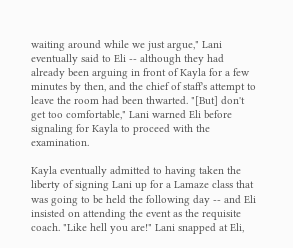waiting around while we just argue," Lani eventually said to Eli -- although they had already been arguing in front of Kayla for a few minutes by then, and the chief of staff's attempt to leave the room had been thwarted. "[But] don't get too comfortable," Lani warned Eli before signaling for Kayla to proceed with the examination.

Kayla eventually admitted to having taken the liberty of signing Lani up for a Lamaze class that was going to be held the following day -- and Eli insisted on attending the event as the requisite coach. "Like hell you are!" Lani snapped at Eli,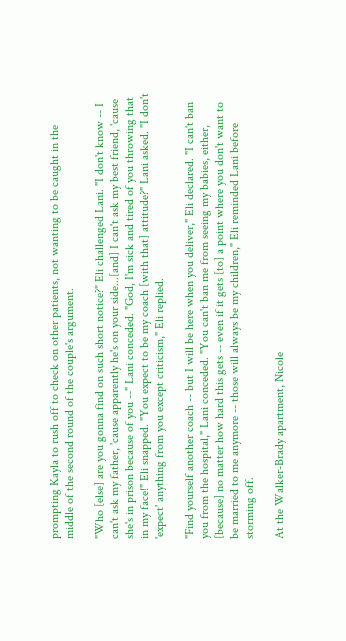prompting Kayla to rush off to check on other patients, not wanting to be caught in the middle of the second round of the couple's argument.

"Who [else] are you gonna find on such short notice?" Eli challenged Lani. "I don't know -- I can't ask my father, 'cause apparently he's on your side...[and] I can't ask my best friend, 'cause she's in prison because of you --" Lani conceded. "God, I'm sick and tired of you throwing that in my face!" Eli snapped. "You expect to be my coach [with that] attitude?" Lani asked. "I don't 'expect' anything from you except criticism," Eli replied.

"Find yourself another coach -- but I will be here when you deliver," Eli declared. "I can't ban you from the hospital," Lani conceded. "You can't ban me from seeing my babies, either, [because] no matter how hard this gets -- even if it gets [to] a point where you don't want to be married to me anymore -- those will always be my children," Eli reminded Lani before storming off.

At the Walker-Brady apartment, Nicole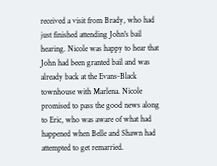received a visit from Brady, who had just finished attending John's bail hearing. Nicole was happy to hear that John had been granted bail and was already back at the Evans-Black townhouse with Marlena. Nicole promised to pass the good news along to Eric, who was aware of what had happened when Belle and Shawn had attempted to get remarried.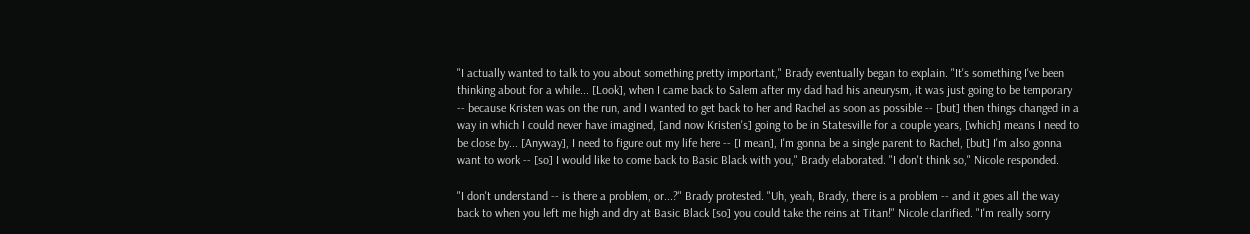"I actually wanted to talk to you about something pretty important," Brady eventually began to explain. "It's something I've been thinking about for a while... [Look], when I came back to Salem after my dad had his aneurysm, it was just going to be temporary -- because Kristen was on the run, and I wanted to get back to her and Rachel as soon as possible -- [but] then things changed in a way in which I could never have imagined, [and now Kristen's] going to be in Statesville for a couple years, [which] means I need to be close by... [Anyway], I need to figure out my life here -- [I mean], I'm gonna be a single parent to Rachel, [but] I'm also gonna want to work -- [so] I would like to come back to Basic Black with you," Brady elaborated. "I don't think so," Nicole responded.

"I don't understand -- is there a problem, or...?" Brady protested. "Uh, yeah, Brady, there is a problem -- and it goes all the way back to when you left me high and dry at Basic Black [so] you could take the reins at Titan!" Nicole clarified. "I'm really sorry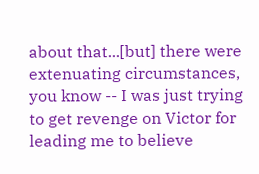about that...[but] there were extenuating circumstances, you know -- I was just trying to get revenge on Victor for leading me to believe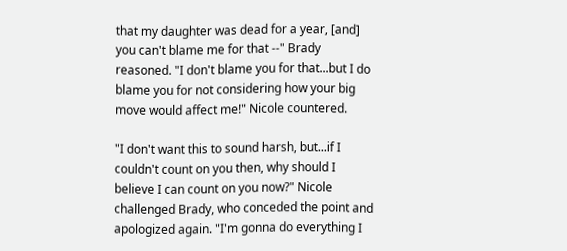that my daughter was dead for a year, [and] you can't blame me for that --" Brady reasoned. "I don't blame you for that...but I do blame you for not considering how your big move would affect me!" Nicole countered.

"I don't want this to sound harsh, but...if I couldn't count on you then, why should I believe I can count on you now?" Nicole challenged Brady, who conceded the point and apologized again. "I'm gonna do everything I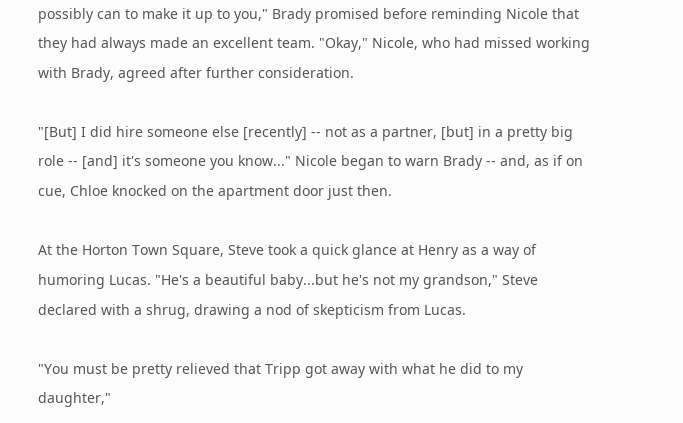possibly can to make it up to you," Brady promised before reminding Nicole that they had always made an excellent team. "Okay," Nicole, who had missed working with Brady, agreed after further consideration.

"[But] I did hire someone else [recently] -- not as a partner, [but] in a pretty big role -- [and] it's someone you know..." Nicole began to warn Brady -- and, as if on cue, Chloe knocked on the apartment door just then.

At the Horton Town Square, Steve took a quick glance at Henry as a way of humoring Lucas. "He's a beautiful baby...but he's not my grandson," Steve declared with a shrug, drawing a nod of skepticism from Lucas.

"You must be pretty relieved that Tripp got away with what he did to my daughter,"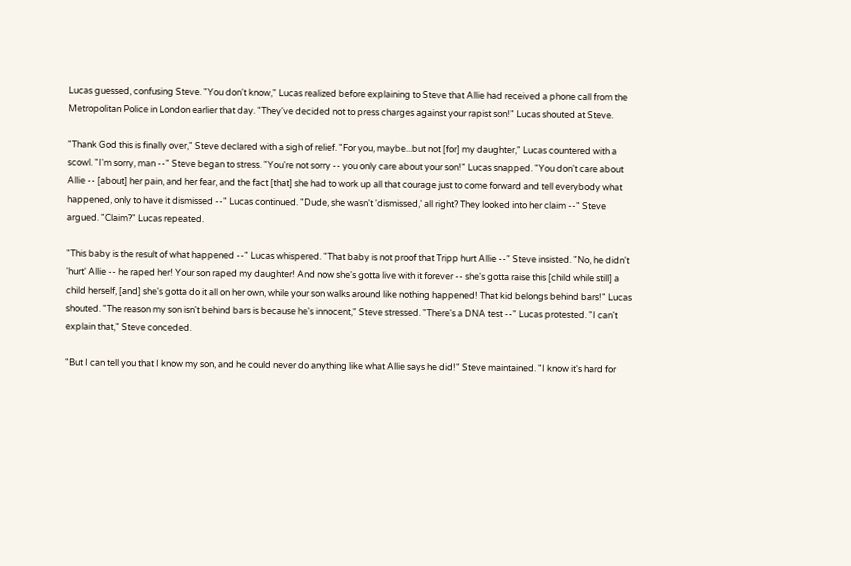Lucas guessed, confusing Steve. "You don't know," Lucas realized before explaining to Steve that Allie had received a phone call from the Metropolitan Police in London earlier that day. "They've decided not to press charges against your rapist son!" Lucas shouted at Steve.

"Thank God this is finally over," Steve declared with a sigh of relief. "For you, maybe...but not [for] my daughter," Lucas countered with a scowl. "I'm sorry, man --" Steve began to stress. "You're not sorry -- you only care about your son!" Lucas snapped. "You don't care about Allie -- [about] her pain, and her fear, and the fact [that] she had to work up all that courage just to come forward and tell everybody what happened, only to have it dismissed --" Lucas continued. "Dude, she wasn't 'dismissed,' all right? They looked into her claim --" Steve argued. "Claim?" Lucas repeated.

"This baby is the result of what happened --" Lucas whispered. "That baby is not proof that Tripp hurt Allie --" Steve insisted. "No, he didn't 'hurt' Allie -- he raped her! Your son raped my daughter! And now she's gotta live with it forever -- she's gotta raise this [child while still] a child herself, [and] she's gotta do it all on her own, while your son walks around like nothing happened! That kid belongs behind bars!" Lucas shouted. "The reason my son isn't behind bars is because he's innocent," Steve stressed. "There's a DNA test --" Lucas protested. "I can't explain that," Steve conceded.

"But I can tell you that I know my son, and he could never do anything like what Allie says he did!" Steve maintained. "I know it's hard for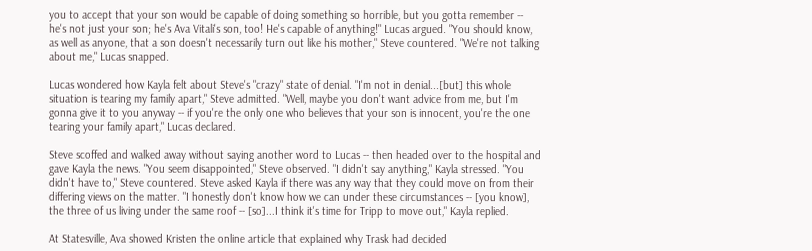you to accept that your son would be capable of doing something so horrible, but you gotta remember -- he's not just your son; he's Ava Vitali's son, too! He's capable of anything!" Lucas argued. "You should know, as well as anyone, that a son doesn't necessarily turn out like his mother," Steve countered. "We're not talking about me," Lucas snapped.

Lucas wondered how Kayla felt about Steve's "crazy" state of denial. "I'm not in denial...[but] this whole situation is tearing my family apart," Steve admitted. "Well, maybe you don't want advice from me, but I'm gonna give it to you anyway -- if you're the only one who believes that your son is innocent, you're the one tearing your family apart," Lucas declared.

Steve scoffed and walked away without saying another word to Lucas -- then headed over to the hospital and gave Kayla the news. "You seem disappointed," Steve observed. "I didn't say anything," Kayla stressed. "You didn't have to," Steve countered. Steve asked Kayla if there was any way that they could move on from their differing views on the matter. "I honestly don't know how we can under these circumstances -- [you know], the three of us living under the same roof -- [so]...I think it's time for Tripp to move out," Kayla replied.

At Statesville, Ava showed Kristen the online article that explained why Trask had decided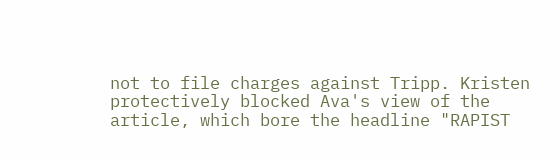not to file charges against Tripp. Kristen protectively blocked Ava's view of the article, which bore the headline "RAPIST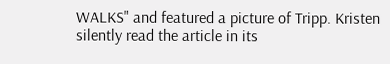WALKS" and featured a picture of Tripp. Kristen silently read the article in its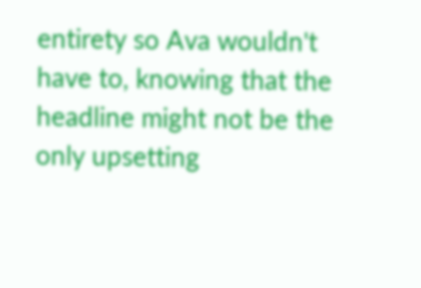entirety so Ava wouldn't have to, knowing that the headline might not be the only upsetting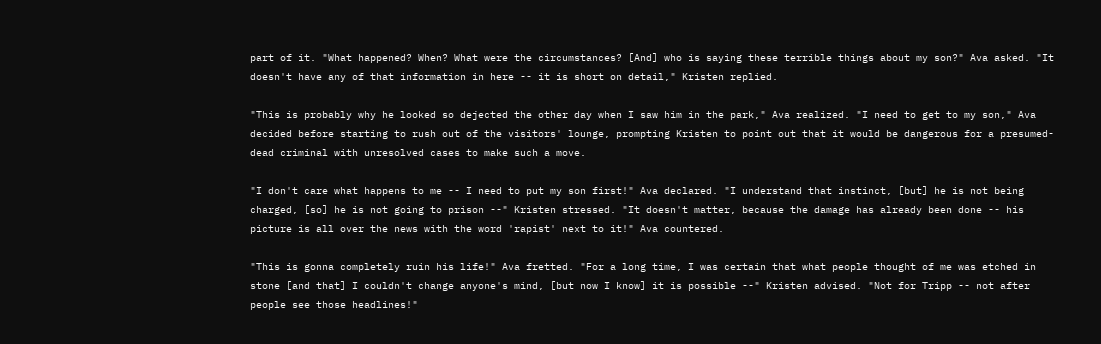part of it. "What happened? When? What were the circumstances? [And] who is saying these terrible things about my son?" Ava asked. "It doesn't have any of that information in here -- it is short on detail," Kristen replied.

"This is probably why he looked so dejected the other day when I saw him in the park," Ava realized. "I need to get to my son," Ava decided before starting to rush out of the visitors' lounge, prompting Kristen to point out that it would be dangerous for a presumed-dead criminal with unresolved cases to make such a move.

"I don't care what happens to me -- I need to put my son first!" Ava declared. "I understand that instinct, [but] he is not being charged, [so] he is not going to prison --" Kristen stressed. "It doesn't matter, because the damage has already been done -- his picture is all over the news with the word 'rapist' next to it!" Ava countered.

"This is gonna completely ruin his life!" Ava fretted. "For a long time, I was certain that what people thought of me was etched in stone [and that] I couldn't change anyone's mind, [but now I know] it is possible --" Kristen advised. "Not for Tripp -- not after people see those headlines!"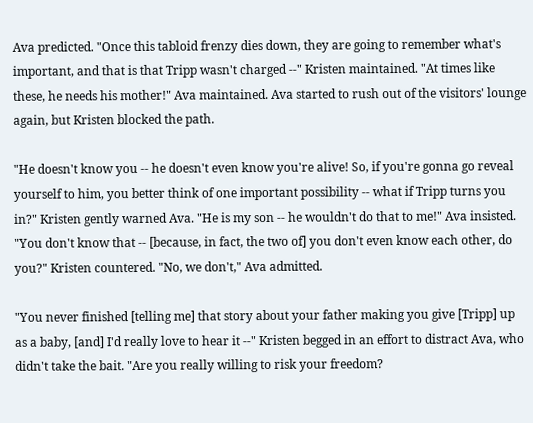Ava predicted. "Once this tabloid frenzy dies down, they are going to remember what's important, and that is that Tripp wasn't charged --" Kristen maintained. "At times like these, he needs his mother!" Ava maintained. Ava started to rush out of the visitors' lounge again, but Kristen blocked the path.

"He doesn't know you -- he doesn't even know you're alive! So, if you're gonna go reveal yourself to him, you better think of one important possibility -- what if Tripp turns you in?" Kristen gently warned Ava. "He is my son -- he wouldn't do that to me!" Ava insisted. "You don't know that -- [because, in fact, the two of] you don't even know each other, do you?" Kristen countered. "No, we don't," Ava admitted.

"You never finished [telling me] that story about your father making you give [Tripp] up as a baby, [and] I'd really love to hear it --" Kristen begged in an effort to distract Ava, who didn't take the bait. "Are you really willing to risk your freedom?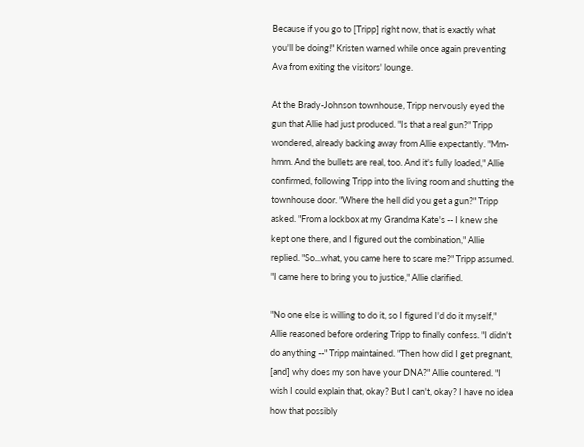Because if you go to [Tripp] right now, that is exactly what you'll be doing!" Kristen warned while once again preventing Ava from exiting the visitors' lounge.

At the Brady-Johnson townhouse, Tripp nervously eyed the gun that Allie had just produced. "Is that a real gun?" Tripp wondered, already backing away from Allie expectantly. "Mm-hmm. And the bullets are real, too. And it's fully loaded," Allie confirmed, following Tripp into the living room and shutting the townhouse door. "Where the hell did you get a gun?" Tripp asked. "From a lockbox at my Grandma Kate's -- I knew she kept one there, and I figured out the combination," Allie replied. "So...what, you came here to scare me?" Tripp assumed. "I came here to bring you to justice," Allie clarified.

"No one else is willing to do it, so I figured I'd do it myself," Allie reasoned before ordering Tripp to finally confess. "I didn't do anything --" Tripp maintained. "Then how did I get pregnant, [and] why does my son have your DNA?" Allie countered. "I wish I could explain that, okay? But I can't, okay? I have no idea how that possibly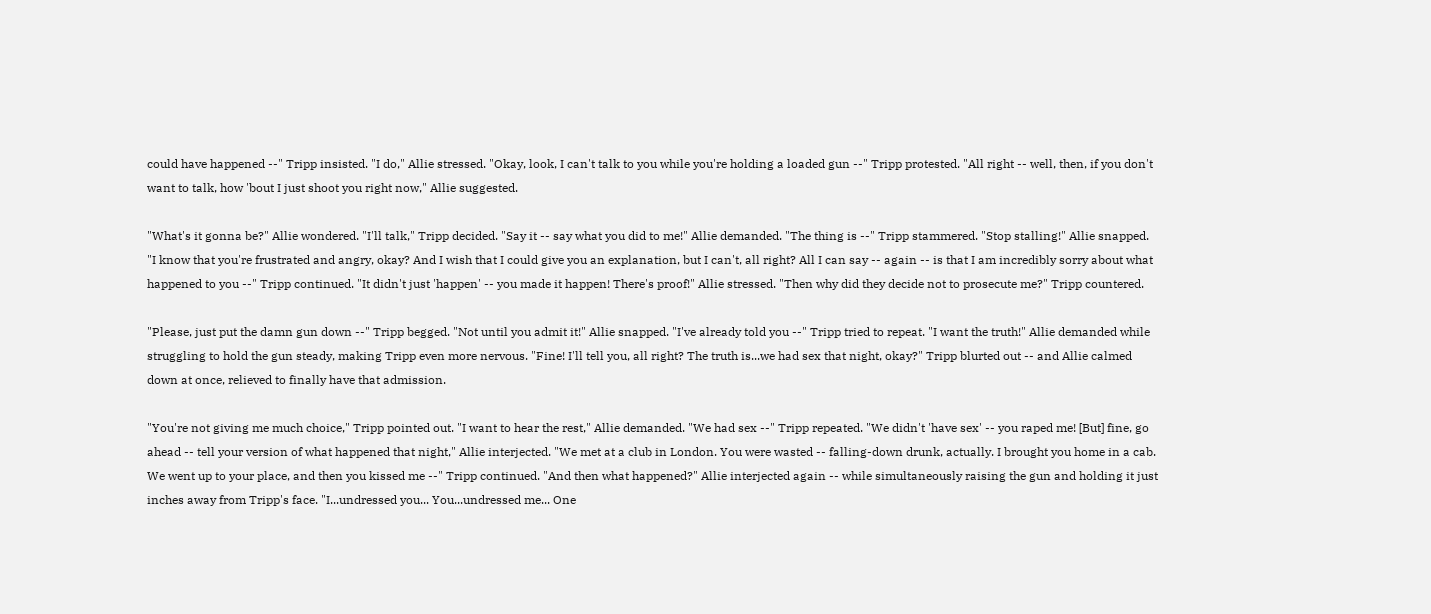could have happened --" Tripp insisted. "I do," Allie stressed. "Okay, look, I can't talk to you while you're holding a loaded gun --" Tripp protested. "All right -- well, then, if you don't want to talk, how 'bout I just shoot you right now," Allie suggested.

"What's it gonna be?" Allie wondered. "I'll talk," Tripp decided. "Say it -- say what you did to me!" Allie demanded. "The thing is --" Tripp stammered. "Stop stalling!" Allie snapped. "I know that you're frustrated and angry, okay? And I wish that I could give you an explanation, but I can't, all right? All I can say -- again -- is that I am incredibly sorry about what happened to you --" Tripp continued. "It didn't just 'happen' -- you made it happen! There's proof!" Allie stressed. "Then why did they decide not to prosecute me?" Tripp countered.

"Please, just put the damn gun down --" Tripp begged. "Not until you admit it!" Allie snapped. "I've already told you --" Tripp tried to repeat. "I want the truth!" Allie demanded while struggling to hold the gun steady, making Tripp even more nervous. "Fine! I'll tell you, all right? The truth is...we had sex that night, okay?" Tripp blurted out -- and Allie calmed down at once, relieved to finally have that admission.

"You're not giving me much choice," Tripp pointed out. "I want to hear the rest," Allie demanded. "We had sex --" Tripp repeated. "We didn't 'have sex' -- you raped me! [But] fine, go ahead -- tell your version of what happened that night," Allie interjected. "We met at a club in London. You were wasted -- falling-down drunk, actually. I brought you home in a cab. We went up to your place, and then you kissed me --" Tripp continued. "And then what happened?" Allie interjected again -- while simultaneously raising the gun and holding it just inches away from Tripp's face. "I...undressed you... You...undressed me... One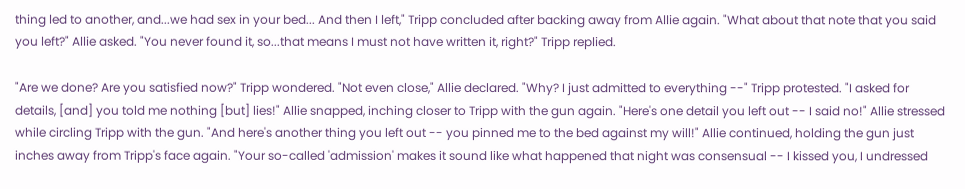thing led to another, and...we had sex in your bed... And then I left," Tripp concluded after backing away from Allie again. "What about that note that you said you left?" Allie asked. "You never found it, so...that means I must not have written it, right?" Tripp replied.

"Are we done? Are you satisfied now?" Tripp wondered. "Not even close," Allie declared. "Why? I just admitted to everything --" Tripp protested. "I asked for details, [and] you told me nothing [but] lies!" Allie snapped, inching closer to Tripp with the gun again. "Here's one detail you left out -- I said no!" Allie stressed while circling Tripp with the gun. "And here's another thing you left out -- you pinned me to the bed against my will!" Allie continued, holding the gun just inches away from Tripp's face again. "Your so-called 'admission' makes it sound like what happened that night was consensual -- I kissed you, I undressed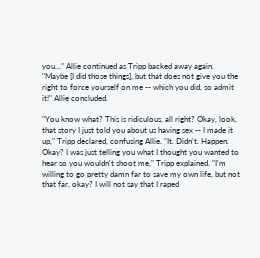you..." Allie continued as Tripp backed away again. "Maybe [I did those things], but that does not give you the right to force yourself on me -- which you did, so admit it!" Allie concluded.

"You know what? This is ridiculous, all right? Okay, look, that story I just told you about us having sex -- I made it up," Tripp declared, confusing Allie. "It. Didn't. Happen. Okay? I was just telling you what I thought you wanted to hear so you wouldn't shoot me," Tripp explained. "I'm willing to go pretty damn far to save my own life, but not that far, okay? I will not say that I raped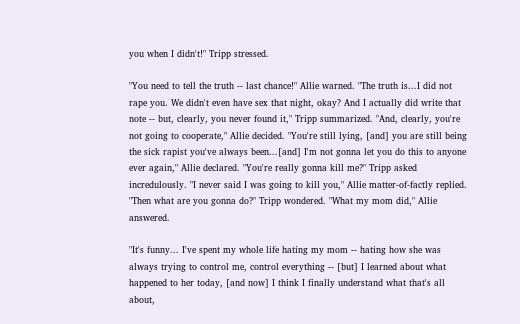you when I didn't!" Tripp stressed.

"You need to tell the truth -- last chance!" Allie warned. "The truth is...I did not rape you. We didn't even have sex that night, okay? And I actually did write that note -- but, clearly, you never found it," Tripp summarized. "And, clearly, you're not going to cooperate," Allie decided. "You're still lying, [and] you are still being the sick rapist you've always been...[and] I'm not gonna let you do this to anyone ever again," Allie declared. "You're really gonna kill me?" Tripp asked incredulously. "I never said I was going to kill you," Allie matter-of-factly replied. "Then what are you gonna do?" Tripp wondered. "What my mom did," Allie answered.

"It's funny... I've spent my whole life hating my mom -- hating how she was always trying to control me, control everything -- [but] I learned about what happened to her today, [and now] I think I finally understand what that's all about,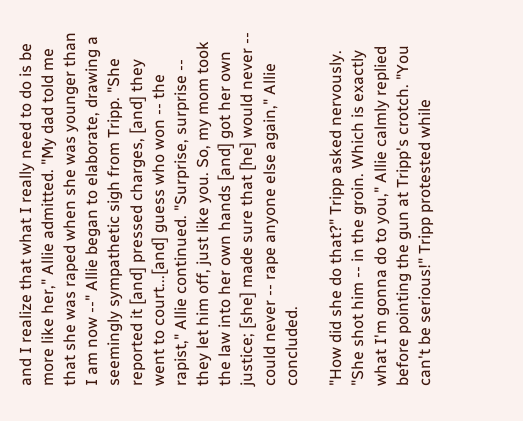and I realize that what I really need to do is be more like her," Allie admitted. "My dad told me that she was raped when she was younger than I am now --" Allie began to elaborate, drawing a seemingly sympathetic sigh from Tripp. "She reported it [and] pressed charges, [and] they went to court...[and] guess who won -- the rapist," Allie continued. "Surprise, surprise -- they let him off, just like you. So, my mom took the law into her own hands [and] got her own justice; [she] made sure that [he] would never -- could never -- rape anyone else again," Allie concluded.

"How did she do that?" Tripp asked nervously. "She shot him -- in the groin. Which is exactly what I'm gonna do to you," Allie calmly replied before pointing the gun at Tripp's crotch. "You can't be serious!" Tripp protested while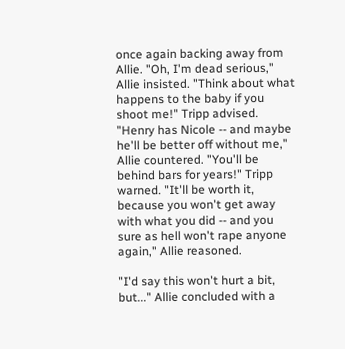once again backing away from Allie. "Oh, I'm dead serious," Allie insisted. "Think about what happens to the baby if you shoot me!" Tripp advised. "Henry has Nicole -- and maybe he'll be better off without me," Allie countered. "You'll be behind bars for years!" Tripp warned. "It'll be worth it, because you won't get away with what you did -- and you sure as hell won't rape anyone again," Allie reasoned.

"I'd say this won't hurt a bit, but..." Allie concluded with a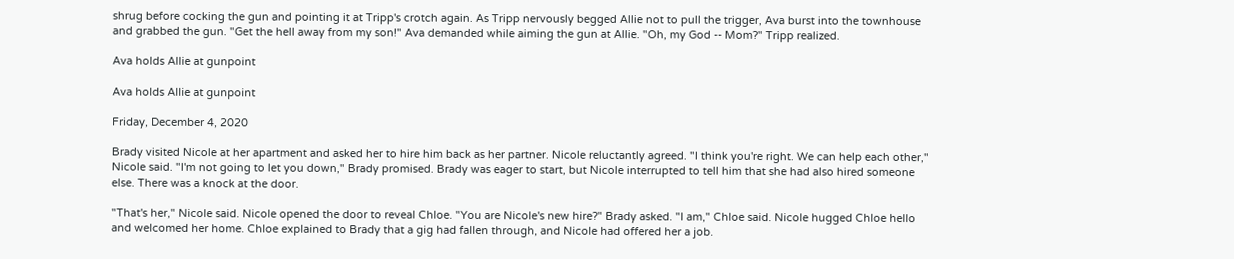shrug before cocking the gun and pointing it at Tripp's crotch again. As Tripp nervously begged Allie not to pull the trigger, Ava burst into the townhouse and grabbed the gun. "Get the hell away from my son!" Ava demanded while aiming the gun at Allie. "Oh, my God -- Mom?" Tripp realized.

Ava holds Allie at gunpoint

Ava holds Allie at gunpoint

Friday, December 4, 2020

Brady visited Nicole at her apartment and asked her to hire him back as her partner. Nicole reluctantly agreed. "I think you're right. We can help each other," Nicole said. "I'm not going to let you down," Brady promised. Brady was eager to start, but Nicole interrupted to tell him that she had also hired someone else. There was a knock at the door.

"That's her," Nicole said. Nicole opened the door to reveal Chloe. "You are Nicole's new hire?" Brady asked. "I am," Chloe said. Nicole hugged Chloe hello and welcomed her home. Chloe explained to Brady that a gig had fallen through, and Nicole had offered her a job.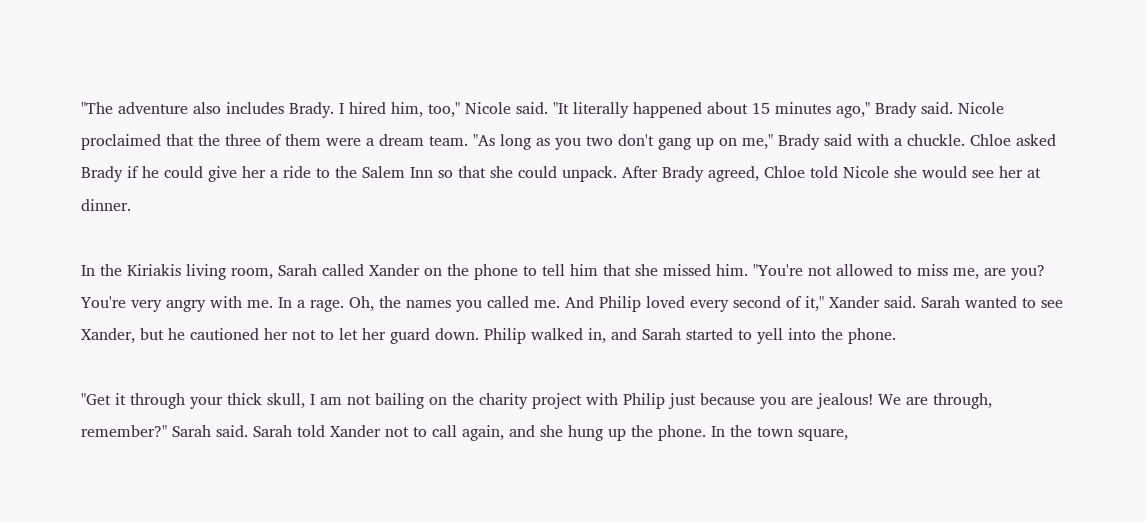"The adventure also includes Brady. I hired him, too," Nicole said. "It literally happened about 15 minutes ago," Brady said. Nicole proclaimed that the three of them were a dream team. "As long as you two don't gang up on me," Brady said with a chuckle. Chloe asked Brady if he could give her a ride to the Salem Inn so that she could unpack. After Brady agreed, Chloe told Nicole she would see her at dinner.

In the Kiriakis living room, Sarah called Xander on the phone to tell him that she missed him. "You're not allowed to miss me, are you? You're very angry with me. In a rage. Oh, the names you called me. And Philip loved every second of it," Xander said. Sarah wanted to see Xander, but he cautioned her not to let her guard down. Philip walked in, and Sarah started to yell into the phone.

"Get it through your thick skull, I am not bailing on the charity project with Philip just because you are jealous! We are through, remember?" Sarah said. Sarah told Xander not to call again, and she hung up the phone. In the town square,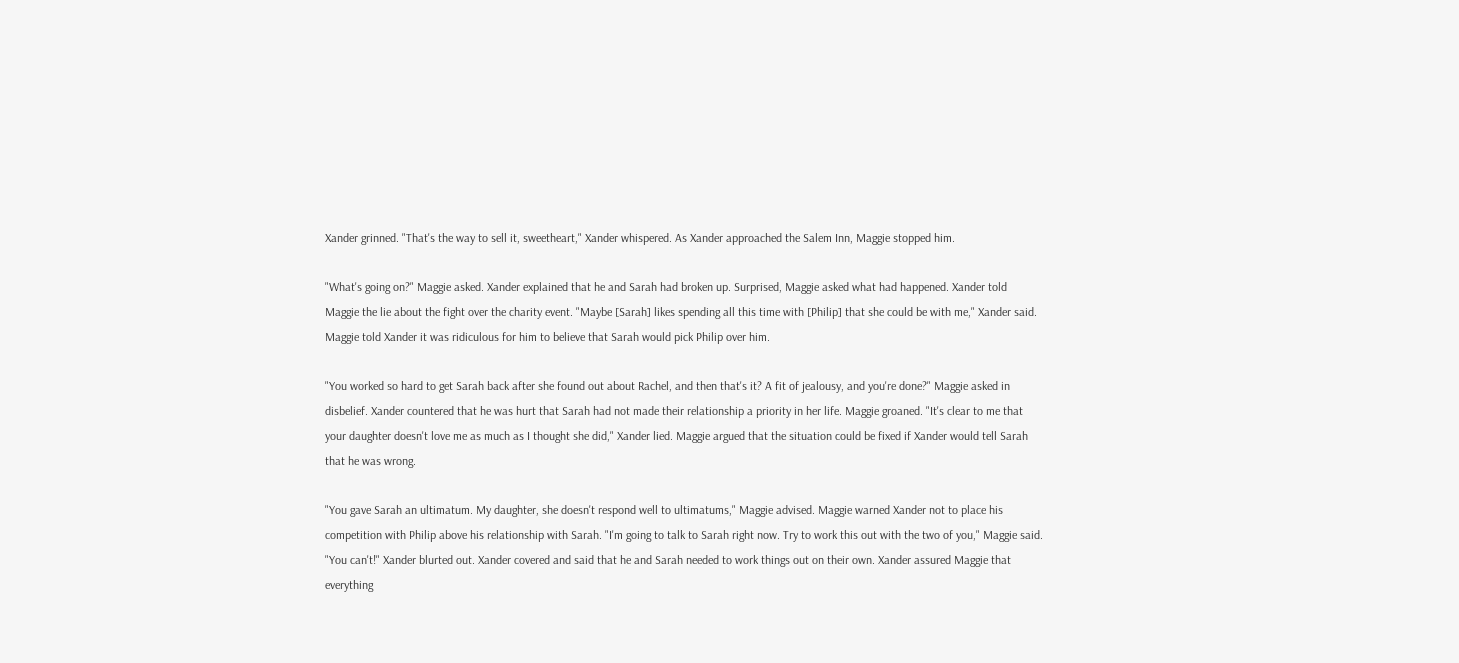Xander grinned. "That's the way to sell it, sweetheart," Xander whispered. As Xander approached the Salem Inn, Maggie stopped him.

"What's going on?" Maggie asked. Xander explained that he and Sarah had broken up. Surprised, Maggie asked what had happened. Xander told Maggie the lie about the fight over the charity event. "Maybe [Sarah] likes spending all this time with [Philip] that she could be with me," Xander said. Maggie told Xander it was ridiculous for him to believe that Sarah would pick Philip over him.

"You worked so hard to get Sarah back after she found out about Rachel, and then that's it? A fit of jealousy, and you're done?" Maggie asked in disbelief. Xander countered that he was hurt that Sarah had not made their relationship a priority in her life. Maggie groaned. "It's clear to me that your daughter doesn't love me as much as I thought she did," Xander lied. Maggie argued that the situation could be fixed if Xander would tell Sarah that he was wrong.

"You gave Sarah an ultimatum. My daughter, she doesn't respond well to ultimatums," Maggie advised. Maggie warned Xander not to place his competition with Philip above his relationship with Sarah. "I'm going to talk to Sarah right now. Try to work this out with the two of you," Maggie said. "You can't!" Xander blurted out. Xander covered and said that he and Sarah needed to work things out on their own. Xander assured Maggie that everything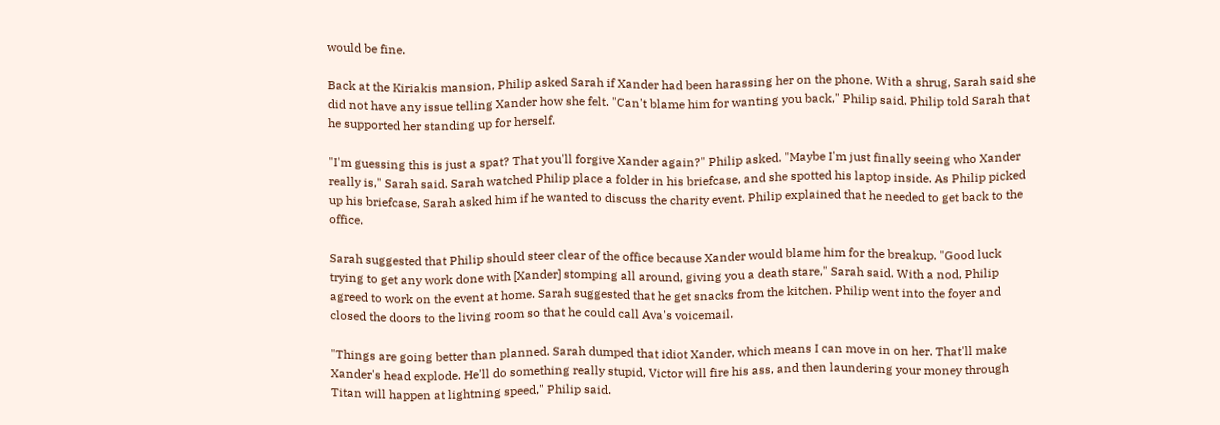would be fine.

Back at the Kiriakis mansion, Philip asked Sarah if Xander had been harassing her on the phone. With a shrug, Sarah said she did not have any issue telling Xander how she felt. "Can't blame him for wanting you back," Philip said. Philip told Sarah that he supported her standing up for herself.

"I'm guessing this is just a spat? That you'll forgive Xander again?" Philip asked. "Maybe I'm just finally seeing who Xander really is," Sarah said. Sarah watched Philip place a folder in his briefcase, and she spotted his laptop inside. As Philip picked up his briefcase, Sarah asked him if he wanted to discuss the charity event. Philip explained that he needed to get back to the office.

Sarah suggested that Philip should steer clear of the office because Xander would blame him for the breakup. "Good luck trying to get any work done with [Xander] stomping all around, giving you a death stare," Sarah said. With a nod, Philip agreed to work on the event at home. Sarah suggested that he get snacks from the kitchen. Philip went into the foyer and closed the doors to the living room so that he could call Ava's voicemail.

"Things are going better than planned. Sarah dumped that idiot Xander, which means I can move in on her. That'll make Xander's head explode. He'll do something really stupid, Victor will fire his ass, and then laundering your money through Titan will happen at lightning speed," Philip said.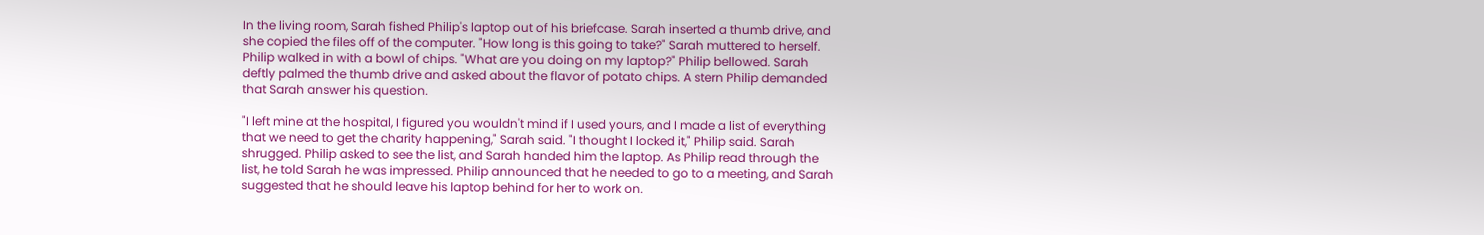In the living room, Sarah fished Philip's laptop out of his briefcase. Sarah inserted a thumb drive, and she copied the files off of the computer. "How long is this going to take?" Sarah muttered to herself. Philip walked in with a bowl of chips. "What are you doing on my laptop?" Philip bellowed. Sarah deftly palmed the thumb drive and asked about the flavor of potato chips. A stern Philip demanded that Sarah answer his question.

"I left mine at the hospital, I figured you wouldn't mind if I used yours, and I made a list of everything that we need to get the charity happening," Sarah said. "I thought I locked it," Philip said. Sarah shrugged. Philip asked to see the list, and Sarah handed him the laptop. As Philip read through the list, he told Sarah he was impressed. Philip announced that he needed to go to a meeting, and Sarah suggested that he should leave his laptop behind for her to work on.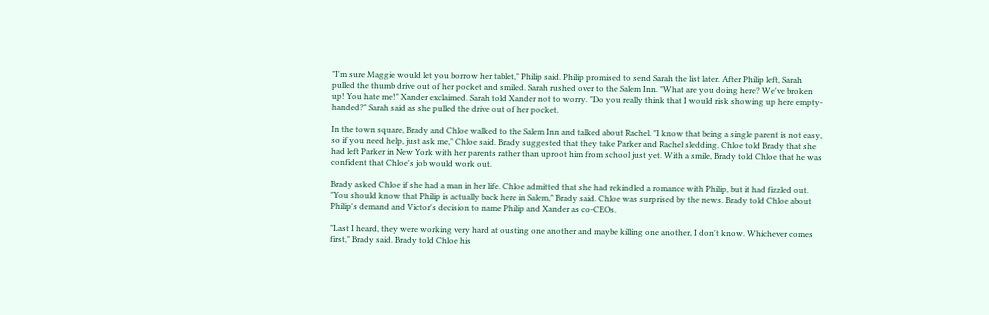"I'm sure Maggie would let you borrow her tablet," Philip said. Philip promised to send Sarah the list later. After Philip left, Sarah pulled the thumb drive out of her pocket and smiled. Sarah rushed over to the Salem Inn. "What are you doing here? We've broken up! You hate me!" Xander exclaimed. Sarah told Xander not to worry. "Do you really think that I would risk showing up here empty-handed?" Sarah said as she pulled the drive out of her pocket.

In the town square, Brady and Chloe walked to the Salem Inn and talked about Rachel. "I know that being a single parent is not easy, so if you need help, just ask me," Chloe said. Brady suggested that they take Parker and Rachel sledding. Chloe told Brady that she had left Parker in New York with her parents rather than uproot him from school just yet. With a smile, Brady told Chloe that he was confident that Chloe's job would work out.

Brady asked Chloe if she had a man in her life. Chloe admitted that she had rekindled a romance with Philip, but it had fizzled out. "You should know that Philip is actually back here in Salem," Brady said. Chloe was surprised by the news. Brady told Chloe about Philip's demand and Victor's decision to name Philip and Xander as co-CEOs.

"Last I heard, they were working very hard at ousting one another and maybe killing one another, I don't know. Whichever comes first," Brady said. Brady told Chloe his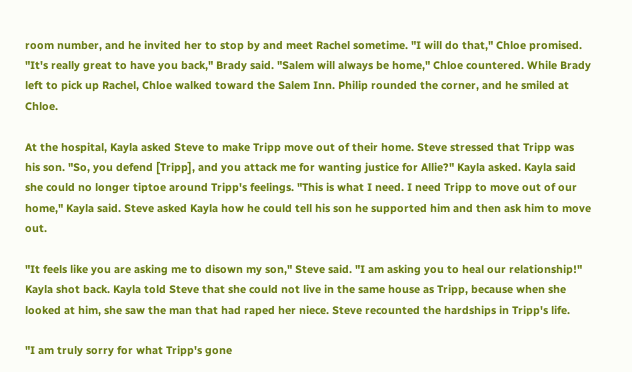room number, and he invited her to stop by and meet Rachel sometime. "I will do that," Chloe promised. "It's really great to have you back," Brady said. "Salem will always be home," Chloe countered. While Brady left to pick up Rachel, Chloe walked toward the Salem Inn. Philip rounded the corner, and he smiled at Chloe.

At the hospital, Kayla asked Steve to make Tripp move out of their home. Steve stressed that Tripp was his son. "So, you defend [Tripp], and you attack me for wanting justice for Allie?" Kayla asked. Kayla said she could no longer tiptoe around Tripp's feelings. "This is what I need. I need Tripp to move out of our home," Kayla said. Steve asked Kayla how he could tell his son he supported him and then ask him to move out.

"It feels like you are asking me to disown my son," Steve said. "I am asking you to heal our relationship!" Kayla shot back. Kayla told Steve that she could not live in the same house as Tripp, because when she looked at him, she saw the man that had raped her niece. Steve recounted the hardships in Tripp's life.

"I am truly sorry for what Tripp's gone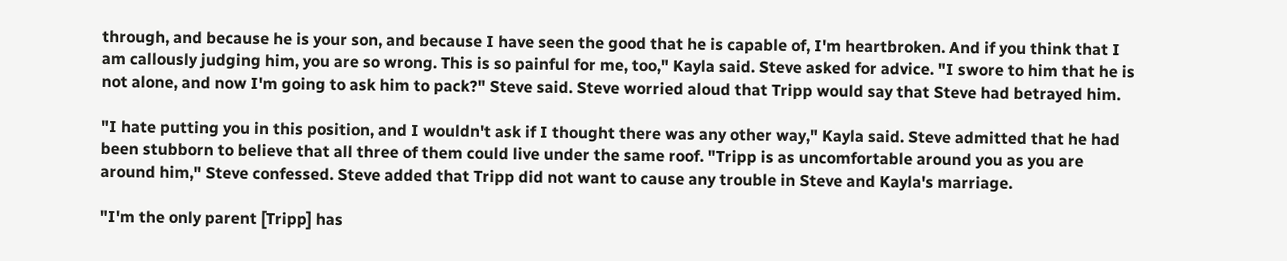through, and because he is your son, and because I have seen the good that he is capable of, I'm heartbroken. And if you think that I am callously judging him, you are so wrong. This is so painful for me, too," Kayla said. Steve asked for advice. "I swore to him that he is not alone, and now I'm going to ask him to pack?" Steve said. Steve worried aloud that Tripp would say that Steve had betrayed him.

"I hate putting you in this position, and I wouldn't ask if I thought there was any other way," Kayla said. Steve admitted that he had been stubborn to believe that all three of them could live under the same roof. "Tripp is as uncomfortable around you as you are around him," Steve confessed. Steve added that Tripp did not want to cause any trouble in Steve and Kayla's marriage.

"I'm the only parent [Tripp] has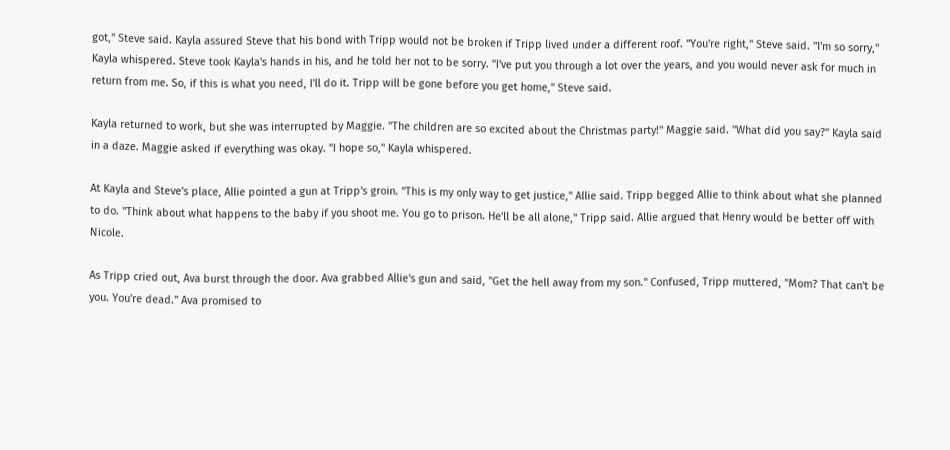got," Steve said. Kayla assured Steve that his bond with Tripp would not be broken if Tripp lived under a different roof. "You're right," Steve said. "I'm so sorry," Kayla whispered. Steve took Kayla's hands in his, and he told her not to be sorry. "I've put you through a lot over the years, and you would never ask for much in return from me. So, if this is what you need, I'll do it. Tripp will be gone before you get home," Steve said.

Kayla returned to work, but she was interrupted by Maggie. "The children are so excited about the Christmas party!" Maggie said. "What did you say?" Kayla said in a daze. Maggie asked if everything was okay. "I hope so," Kayla whispered.

At Kayla and Steve's place, Allie pointed a gun at Tripp's groin. "This is my only way to get justice," Allie said. Tripp begged Allie to think about what she planned to do. "Think about what happens to the baby if you shoot me. You go to prison. He'll be all alone," Tripp said. Allie argued that Henry would be better off with Nicole.

As Tripp cried out, Ava burst through the door. Ava grabbed Allie's gun and said, "Get the hell away from my son." Confused, Tripp muttered, "Mom? That can't be you. You're dead." Ava promised to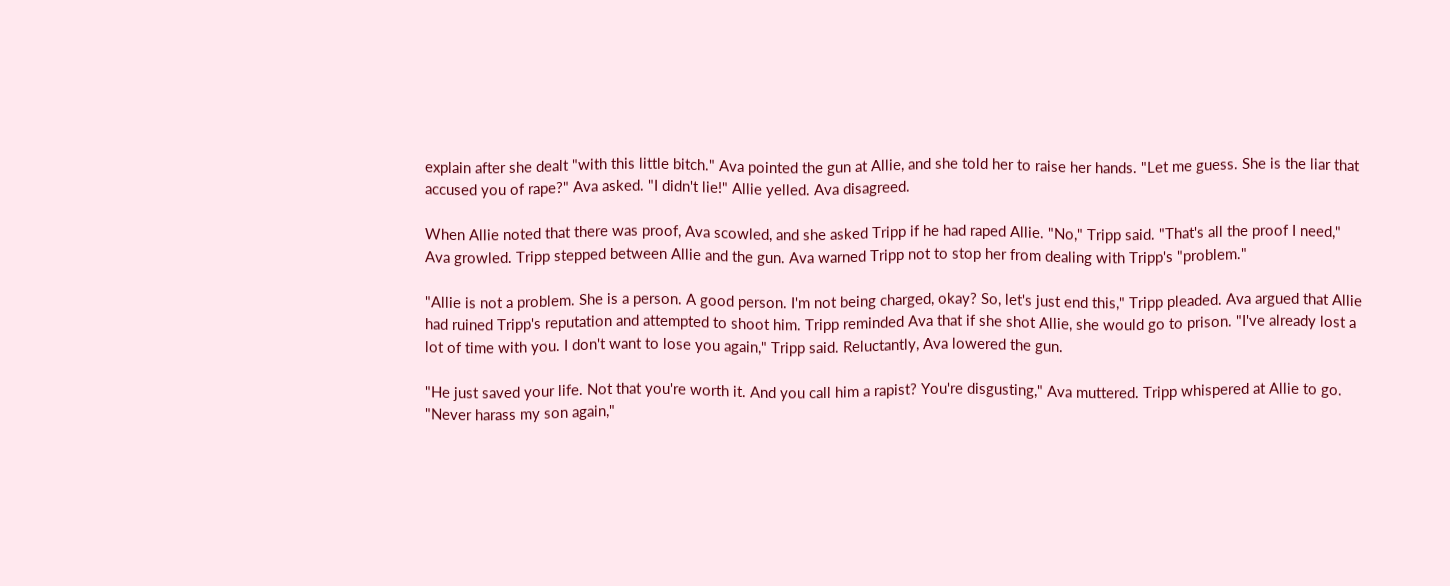explain after she dealt "with this little bitch." Ava pointed the gun at Allie, and she told her to raise her hands. "Let me guess. She is the liar that accused you of rape?" Ava asked. "I didn't lie!" Allie yelled. Ava disagreed.

When Allie noted that there was proof, Ava scowled, and she asked Tripp if he had raped Allie. "No," Tripp said. "That's all the proof I need," Ava growled. Tripp stepped between Allie and the gun. Ava warned Tripp not to stop her from dealing with Tripp's "problem."

"Allie is not a problem. She is a person. A good person. I'm not being charged, okay? So, let's just end this," Tripp pleaded. Ava argued that Allie had ruined Tripp's reputation and attempted to shoot him. Tripp reminded Ava that if she shot Allie, she would go to prison. "I've already lost a lot of time with you. I don't want to lose you again," Tripp said. Reluctantly, Ava lowered the gun.

"He just saved your life. Not that you're worth it. And you call him a rapist? You're disgusting," Ava muttered. Tripp whispered at Allie to go. "Never harass my son again,"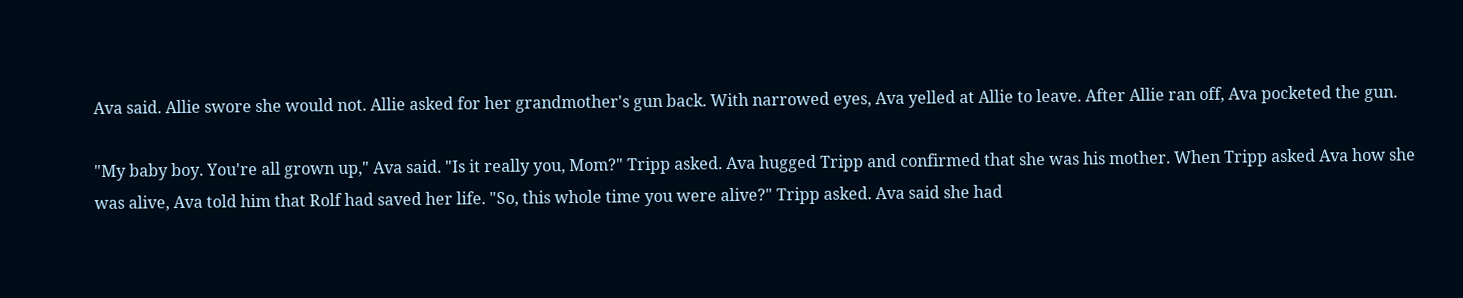Ava said. Allie swore she would not. Allie asked for her grandmother's gun back. With narrowed eyes, Ava yelled at Allie to leave. After Allie ran off, Ava pocketed the gun.

"My baby boy. You're all grown up," Ava said. "Is it really you, Mom?" Tripp asked. Ava hugged Tripp and confirmed that she was his mother. When Tripp asked Ava how she was alive, Ava told him that Rolf had saved her life. "So, this whole time you were alive?" Tripp asked. Ava said she had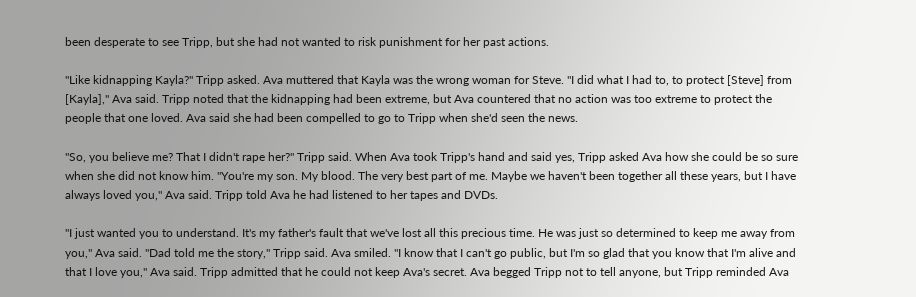been desperate to see Tripp, but she had not wanted to risk punishment for her past actions.

"Like kidnapping Kayla?" Tripp asked. Ava muttered that Kayla was the wrong woman for Steve. "I did what I had to, to protect [Steve] from [Kayla]," Ava said. Tripp noted that the kidnapping had been extreme, but Ava countered that no action was too extreme to protect the people that one loved. Ava said she had been compelled to go to Tripp when she'd seen the news.

"So, you believe me? That I didn't rape her?" Tripp said. When Ava took Tripp's hand and said yes, Tripp asked Ava how she could be so sure when she did not know him. "You're my son. My blood. The very best part of me. Maybe we haven't been together all these years, but I have always loved you," Ava said. Tripp told Ava he had listened to her tapes and DVDs.

"I just wanted you to understand. It's my father's fault that we've lost all this precious time. He was just so determined to keep me away from you," Ava said. "Dad told me the story," Tripp said. Ava smiled. "I know that I can't go public, but I'm so glad that you know that I'm alive and that I love you," Ava said. Tripp admitted that he could not keep Ava's secret. Ava begged Tripp not to tell anyone, but Tripp reminded Ava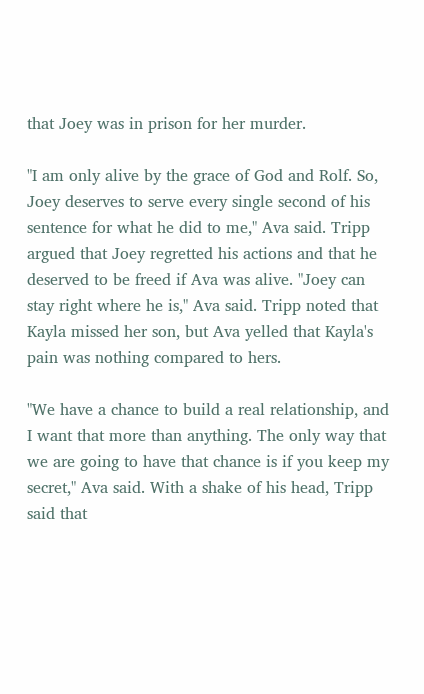that Joey was in prison for her murder.

"I am only alive by the grace of God and Rolf. So, Joey deserves to serve every single second of his sentence for what he did to me," Ava said. Tripp argued that Joey regretted his actions and that he deserved to be freed if Ava was alive. "Joey can stay right where he is," Ava said. Tripp noted that Kayla missed her son, but Ava yelled that Kayla's pain was nothing compared to hers.

"We have a chance to build a real relationship, and I want that more than anything. The only way that we are going to have that chance is if you keep my secret," Ava said. With a shake of his head, Tripp said that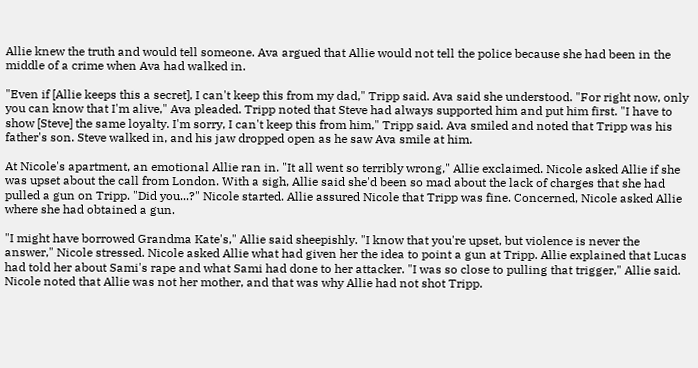Allie knew the truth and would tell someone. Ava argued that Allie would not tell the police because she had been in the middle of a crime when Ava had walked in.

"Even if [Allie keeps this a secret], I can't keep this from my dad," Tripp said. Ava said she understood. "For right now, only you can know that I'm alive," Ava pleaded. Tripp noted that Steve had always supported him and put him first. "I have to show [Steve] the same loyalty. I'm sorry, I can't keep this from him," Tripp said. Ava smiled and noted that Tripp was his father's son. Steve walked in, and his jaw dropped open as he saw Ava smile at him.

At Nicole's apartment, an emotional Allie ran in. "It all went so terribly wrong," Allie exclaimed. Nicole asked Allie if she was upset about the call from London. With a sigh, Allie said she'd been so mad about the lack of charges that she had pulled a gun on Tripp. "Did you...?" Nicole started. Allie assured Nicole that Tripp was fine. Concerned, Nicole asked Allie where she had obtained a gun.

"I might have borrowed Grandma Kate's," Allie said sheepishly. "I know that you're upset, but violence is never the answer," Nicole stressed. Nicole asked Allie what had given her the idea to point a gun at Tripp. Allie explained that Lucas had told her about Sami's rape and what Sami had done to her attacker. "I was so close to pulling that trigger," Allie said. Nicole noted that Allie was not her mother, and that was why Allie had not shot Tripp.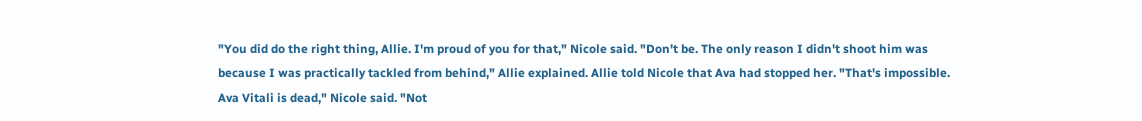"You did do the right thing, Allie. I'm proud of you for that," Nicole said. "Don't be. The only reason I didn't shoot him was because I was practically tackled from behind," Allie explained. Allie told Nicole that Ava had stopped her. "That's impossible. Ava Vitali is dead," Nicole said. "Not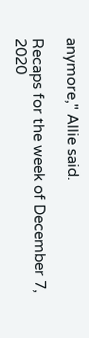anymore," Allie said.

Recaps for the week of December 7, 2020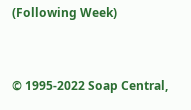(Following Week)


© 1995-2022 Soap Central,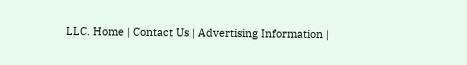LLC. Home | Contact Us | Advertising Information |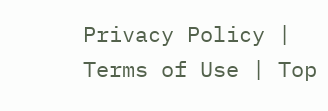Privacy Policy | Terms of Use | Top